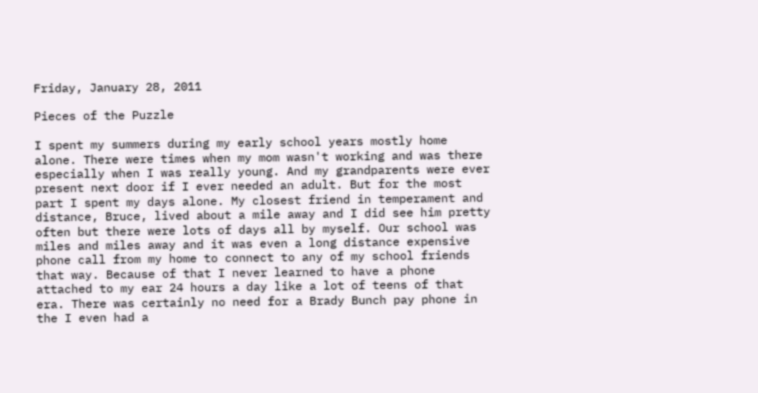Friday, January 28, 2011

Pieces of the Puzzle

I spent my summers during my early school years mostly home alone. There were times when my mom wasn't working and was there especially when I was really young. And my grandparents were ever present next door if I ever needed an adult. But for the most part I spent my days alone. My closest friend in temperament and distance, Bruce, lived about a mile away and I did see him pretty often but there were lots of days all by myself. Our school was miles and miles away and it was even a long distance expensive phone call from my home to connect to any of my school friends that way. Because of that I never learned to have a phone attached to my ear 24 hours a day like a lot of teens of that era. There was certainly no need for a Brady Bunch pay phone in the I even had a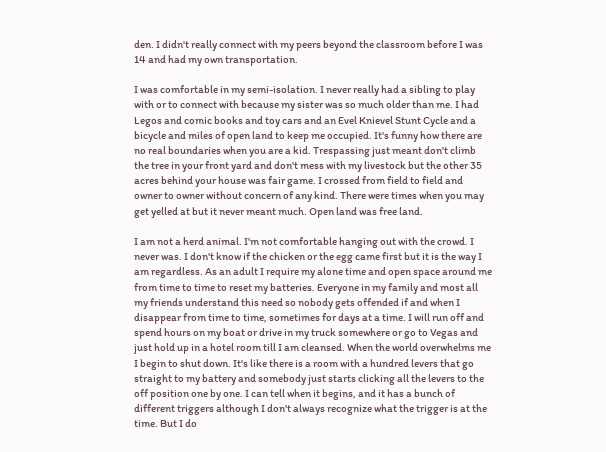den. I didn't really connect with my peers beyond the classroom before I was 14 and had my own transportation.

I was comfortable in my semi-isolation. I never really had a sibling to play with or to connect with because my sister was so much older than me. I had Legos and comic books and toy cars and an Evel Knievel Stunt Cycle and a bicycle and miles of open land to keep me occupied. It's funny how there are no real boundaries when you are a kid. Trespassing just meant don't climb the tree in your front yard and don't mess with my livestock but the other 35 acres behind your house was fair game. I crossed from field to field and owner to owner without concern of any kind. There were times when you may get yelled at but it never meant much. Open land was free land.

I am not a herd animal. I'm not comfortable hanging out with the crowd. I never was. I don't know if the chicken or the egg came first but it is the way I am regardless. As an adult I require my alone time and open space around me from time to time to reset my batteries. Everyone in my family and most all my friends understand this need so nobody gets offended if and when I disappear from time to time, sometimes for days at a time. I will run off and spend hours on my boat or drive in my truck somewhere or go to Vegas and just hold up in a hotel room till I am cleansed. When the world overwhelms me I begin to shut down. It's like there is a room with a hundred levers that go straight to my battery and somebody just starts clicking all the levers to the off position one by one. I can tell when it begins, and it has a bunch of different triggers although I don't always recognize what the trigger is at the time. But I do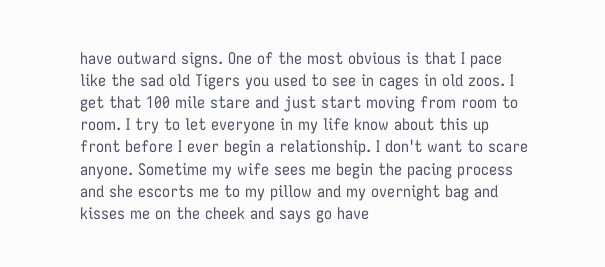have outward signs. One of the most obvious is that I pace like the sad old Tigers you used to see in cages in old zoos. I get that 100 mile stare and just start moving from room to room. I try to let everyone in my life know about this up front before I ever begin a relationship. I don't want to scare anyone. Sometime my wife sees me begin the pacing process and she escorts me to my pillow and my overnight bag and kisses me on the cheek and says go have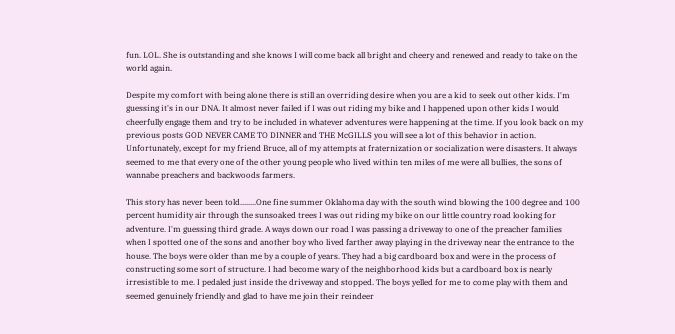fun. LOL. She is outstanding and she knows I will come back all bright and cheery and renewed and ready to take on the world again.

Despite my comfort with being alone there is still an overriding desire when you are a kid to seek out other kids. I'm guessing it's in our DNA. It almost never failed if I was out riding my bike and I happened upon other kids I would cheerfully engage them and try to be included in whatever adventures were happening at the time. If you look back on my previous posts GOD NEVER CAME TO DINNER and THE McGILLS you will see a lot of this behavior in action. Unfortunately, except for my friend Bruce, all of my attempts at fraternization or socialization were disasters. It always seemed to me that every one of the other young people who lived within ten miles of me were all bullies, the sons of wannabe preachers and backwoods farmers.

This story has never been told........One fine summer Oklahoma day with the south wind blowing the 100 degree and 100 percent humidity air through the sunsoaked trees I was out riding my bike on our little country road looking for adventure. I'm guessing third grade. A ways down our road I was passing a driveway to one of the preacher families when I spotted one of the sons and another boy who lived farther away playing in the driveway near the entrance to the house. The boys were older than me by a couple of years. They had a big cardboard box and were in the process of constructing some sort of structure. I had become wary of the neighborhood kids but a cardboard box is nearly irresistible to me. I pedaled just inside the driveway and stopped. The boys yelled for me to come play with them and seemed genuinely friendly and glad to have me join their reindeer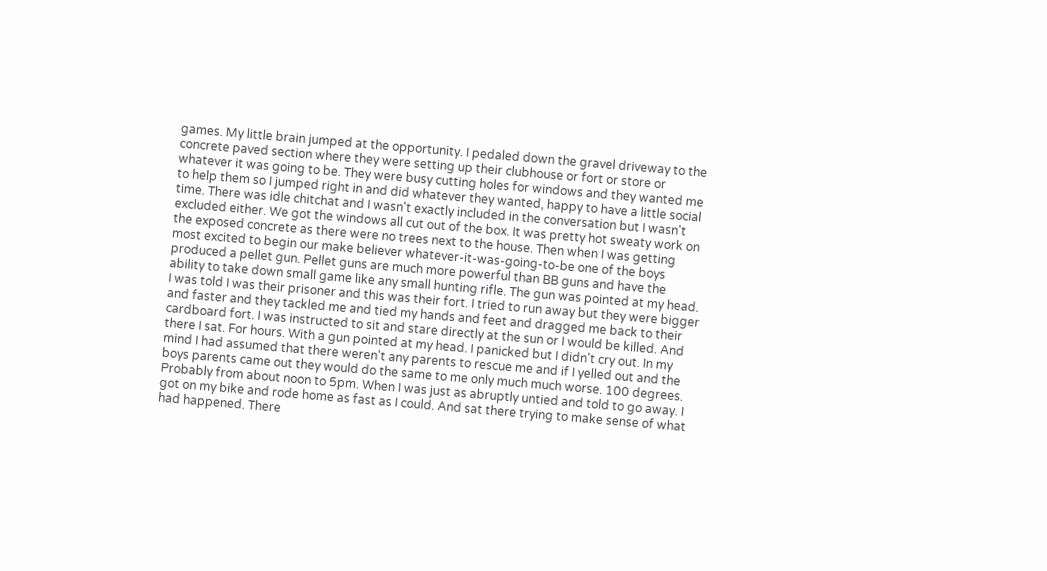games. My little brain jumped at the opportunity. I pedaled down the gravel driveway to the concrete paved section where they were setting up their clubhouse or fort or store or whatever it was going to be. They were busy cutting holes for windows and they wanted me to help them so I jumped right in and did whatever they wanted, happy to have a little social time. There was idle chitchat and I wasn't exactly included in the conversation but I wasn't excluded either. We got the windows all cut out of the box. It was pretty hot sweaty work on the exposed concrete as there were no trees next to the house. Then when I was getting most excited to begin our make believer whatever-it-was-going-to-be one of the boys produced a pellet gun. Pellet guns are much more powerful than BB guns and have the ability to take down small game like any small hunting rifle. The gun was pointed at my head. I was told I was their prisoner and this was their fort. I tried to run away but they were bigger and faster and they tackled me and tied my hands and feet and dragged me back to their cardboard fort. I was instructed to sit and stare directly at the sun or I would be killed. And there I sat. For hours. With a gun pointed at my head. I panicked but I didn't cry out. In my mind I had assumed that there weren't any parents to rescue me and if I yelled out and the boys parents came out they would do the same to me only much much worse. 100 degrees. Probably from about noon to 5pm. When I was just as abruptly untied and told to go away. I got on my bike and rode home as fast as I could. And sat there trying to make sense of what had happened. There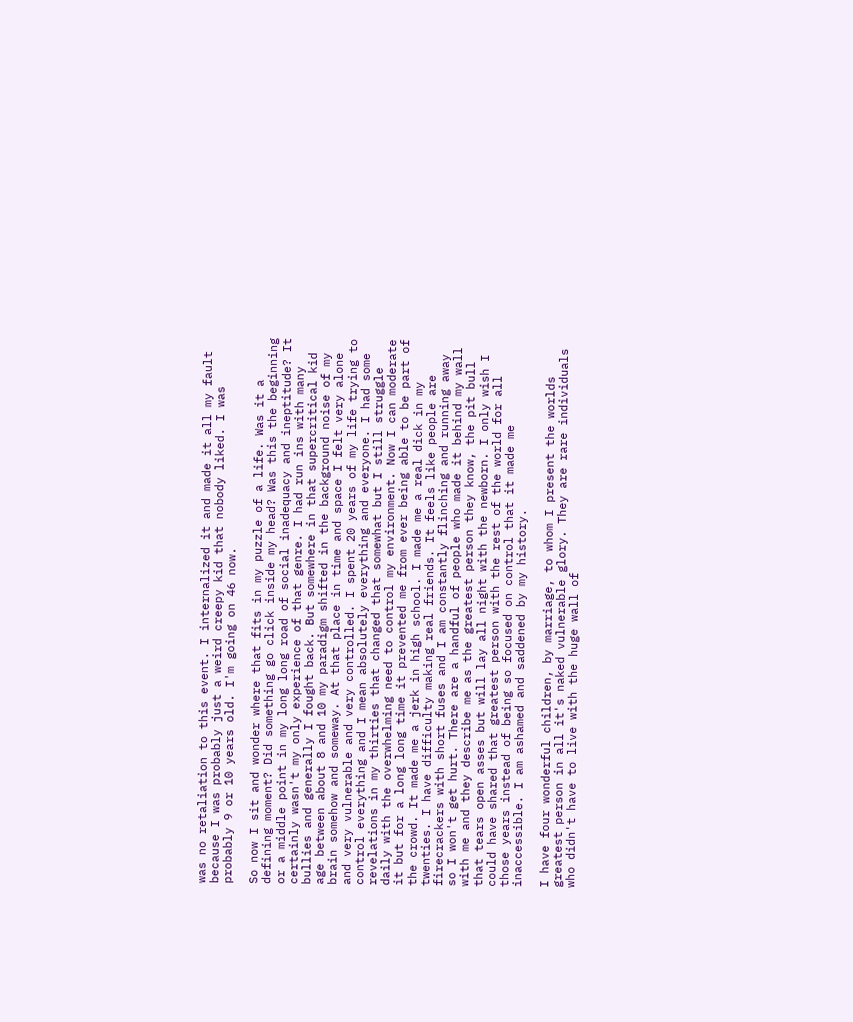was no retaliation to this event. I internalized it and made it all my fault because I was probably just a weird creepy kid that nobody liked. I was probably 9 or 10 years old. I'm going on 46 now.

So now I sit and wonder where that fits in my puzzle of a life. Was it a defining moment? Did something go click inside my head? Was this the beginning or a middle point in my long long road of social inadequacy and ineptitude? It certainly wasn't my only experience of that genre. I had run ins with many bullies and generally I fought back. But somewhere in that supercritical kid age between about 8 and 10 my paradigm shifted in the background noise of my brain somehow and someway. At that place in time and space I felt very alone and very vulnerable and very controlled. I spent 20 years of my life trying to control everything and I mean absolutely everything and everyone. I had some revelations in my thirties that changed that somewhat but I still struggle daily with the overwhelming need to control my environment. Now I can moderate it but for a long long time it prevented me from ever being able to be part of the crowd. It made me a jerk in high school. I made me a real dick in my twenties. I have difficulty making real friends. It feels like people are firecrackers with short fuses and I am constantly flinching and running away so I won't get hurt. There are a handful of people who made it behind my wall with me and they describe me as the greatest person they know, the pit bull that tears open asses but will lay all night with the newborn. I only wish I could have shared that greatest person with the rest of the world for all those years instead of being so focused on control that it made me inaccessible. I am ashamed and saddened by my history.

I have four wonderful children, by marriage, to whom I present the worlds greatest person in all it's naked vulnerable glory. They are rare individuals who didn't have to live with the huge wall of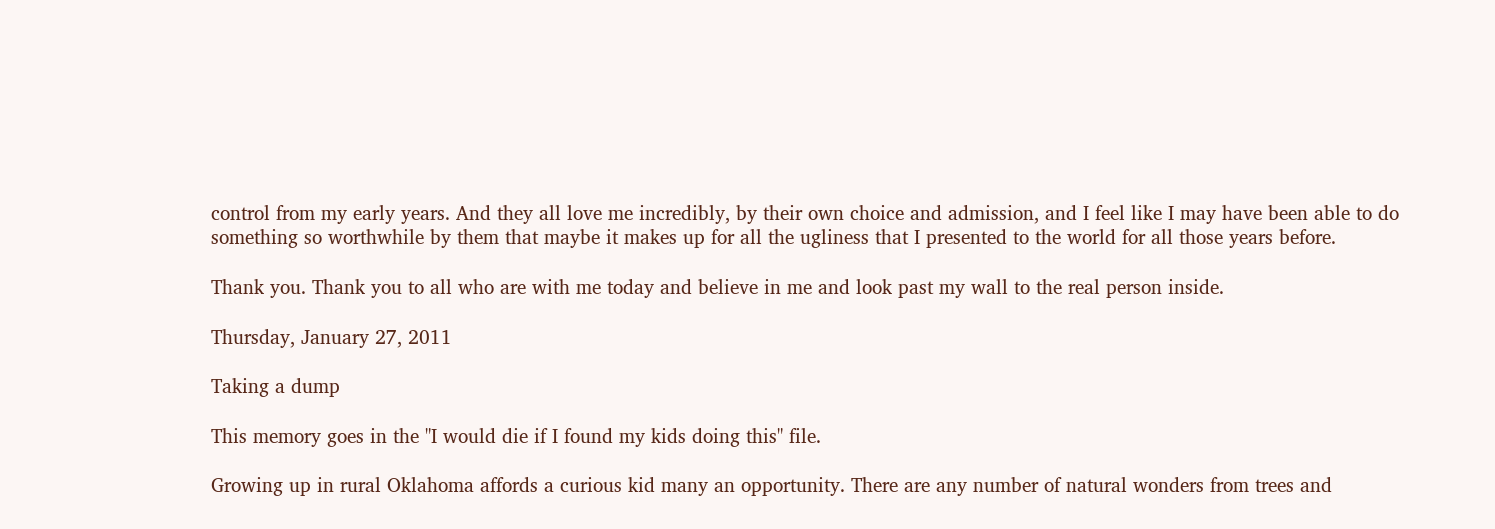control from my early years. And they all love me incredibly, by their own choice and admission, and I feel like I may have been able to do something so worthwhile by them that maybe it makes up for all the ugliness that I presented to the world for all those years before.

Thank you. Thank you to all who are with me today and believe in me and look past my wall to the real person inside.

Thursday, January 27, 2011

Taking a dump

This memory goes in the "I would die if I found my kids doing this" file.

Growing up in rural Oklahoma affords a curious kid many an opportunity. There are any number of natural wonders from trees and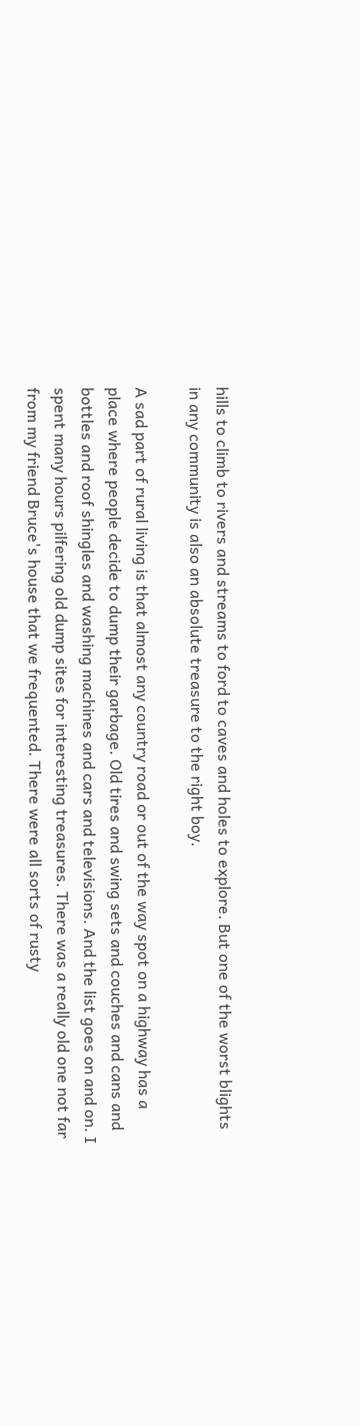hills to climb to rivers and streams to ford to caves and holes to explore. But one of the worst blights in any community is also an absolute treasure to the right boy.

A sad part of rural living is that almost any country road or out of the way spot on a highway has a place where people decide to dump their garbage. Old tires and swing sets and couches and cans and bottles and roof shingles and washing machines and cars and televisions. And the list goes on and on. I spent many hours pilfering old dump sites for interesting treasures. There was a really old one not far from my friend Bruce's house that we frequented. There were all sorts of rusty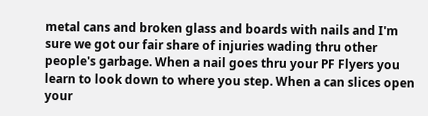metal cans and broken glass and boards with nails and I'm sure we got our fair share of injuries wading thru other people's garbage. When a nail goes thru your PF Flyers you learn to look down to where you step. When a can slices open your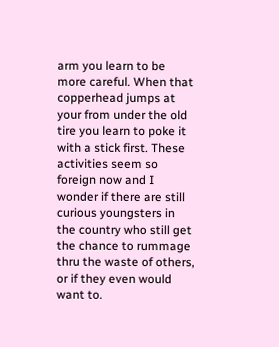arm you learn to be more careful. When that copperhead jumps at your from under the old tire you learn to poke it with a stick first. These activities seem so foreign now and I wonder if there are still curious youngsters in the country who still get the chance to rummage thru the waste of others, or if they even would want to.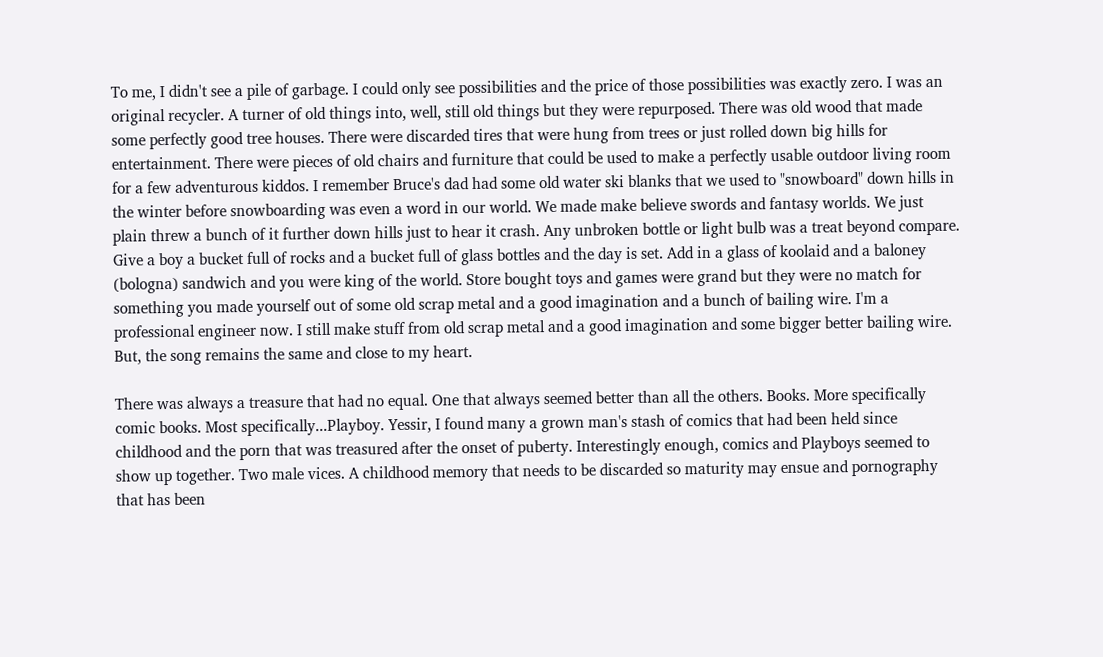To me, I didn't see a pile of garbage. I could only see possibilities and the price of those possibilities was exactly zero. I was an original recycler. A turner of old things into, well, still old things but they were repurposed. There was old wood that made some perfectly good tree houses. There were discarded tires that were hung from trees or just rolled down big hills for entertainment. There were pieces of old chairs and furniture that could be used to make a perfectly usable outdoor living room for a few adventurous kiddos. I remember Bruce's dad had some old water ski blanks that we used to "snowboard" down hills in the winter before snowboarding was even a word in our world. We made make believe swords and fantasy worlds. We just plain threw a bunch of it further down hills just to hear it crash. Any unbroken bottle or light bulb was a treat beyond compare. Give a boy a bucket full of rocks and a bucket full of glass bottles and the day is set. Add in a glass of koolaid and a baloney (bologna) sandwich and you were king of the world. Store bought toys and games were grand but they were no match for something you made yourself out of some old scrap metal and a good imagination and a bunch of bailing wire. I'm a professional engineer now. I still make stuff from old scrap metal and a good imagination and some bigger better bailing wire. But, the song remains the same and close to my heart.

There was always a treasure that had no equal. One that always seemed better than all the others. Books. More specifically comic books. Most specifically...Playboy. Yessir, I found many a grown man's stash of comics that had been held since childhood and the porn that was treasured after the onset of puberty. Interestingly enough, comics and Playboys seemed to show up together. Two male vices. A childhood memory that needs to be discarded so maturity may ensue and pornography that has been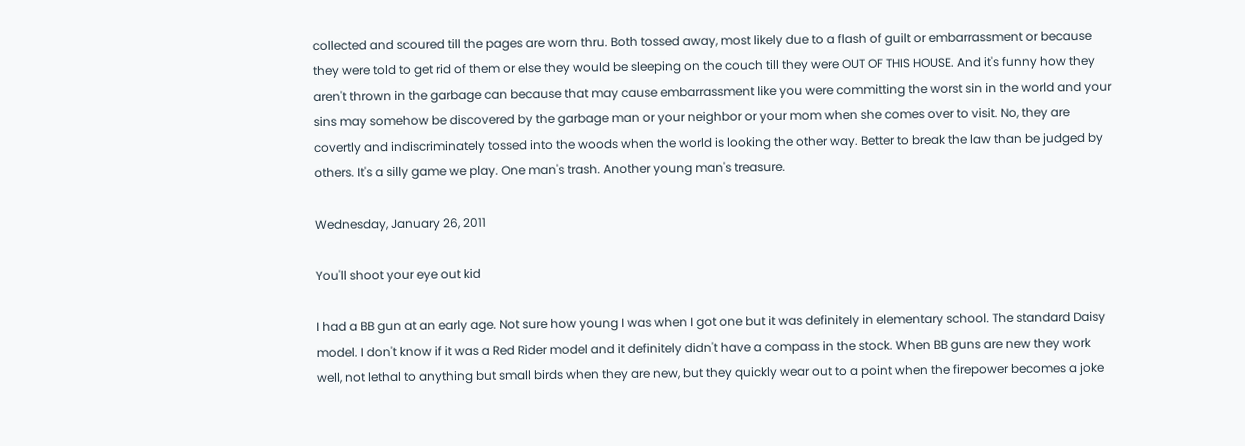collected and scoured till the pages are worn thru. Both tossed away, most likely due to a flash of guilt or embarrassment or because they were told to get rid of them or else they would be sleeping on the couch till they were OUT OF THIS HOUSE. And it's funny how they aren't thrown in the garbage can because that may cause embarrassment like you were committing the worst sin in the world and your sins may somehow be discovered by the garbage man or your neighbor or your mom when she comes over to visit. No, they are covertly and indiscriminately tossed into the woods when the world is looking the other way. Better to break the law than be judged by others. It's a silly game we play. One man's trash. Another young man's treasure.

Wednesday, January 26, 2011

You'll shoot your eye out kid

I had a BB gun at an early age. Not sure how young I was when I got one but it was definitely in elementary school. The standard Daisy model. I don't know if it was a Red Rider model and it definitely didn't have a compass in the stock. When BB guns are new they work well, not lethal to anything but small birds when they are new, but they quickly wear out to a point when the firepower becomes a joke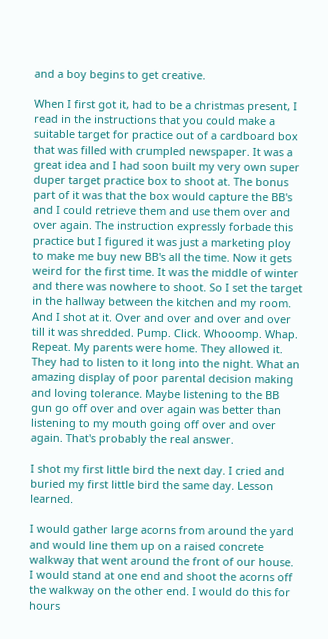and a boy begins to get creative.

When I first got it, had to be a christmas present, I read in the instructions that you could make a suitable target for practice out of a cardboard box that was filled with crumpled newspaper. It was a great idea and I had soon built my very own super duper target practice box to shoot at. The bonus part of it was that the box would capture the BB's and I could retrieve them and use them over and over again. The instruction expressly forbade this practice but I figured it was just a marketing ploy to make me buy new BB's all the time. Now it gets weird for the first time. It was the middle of winter and there was nowhere to shoot. So I set the target in the hallway between the kitchen and my room. And I shot at it. Over and over and over and over till it was shredded. Pump. Click. Whooomp. Whap. Repeat. My parents were home. They allowed it. They had to listen to it long into the night. What an amazing display of poor parental decision making and loving tolerance. Maybe listening to the BB gun go off over and over again was better than listening to my mouth going off over and over again. That's probably the real answer.

I shot my first little bird the next day. I cried and buried my first little bird the same day. Lesson learned.

I would gather large acorns from around the yard and would line them up on a raised concrete walkway that went around the front of our house. I would stand at one end and shoot the acorns off the walkway on the other end. I would do this for hours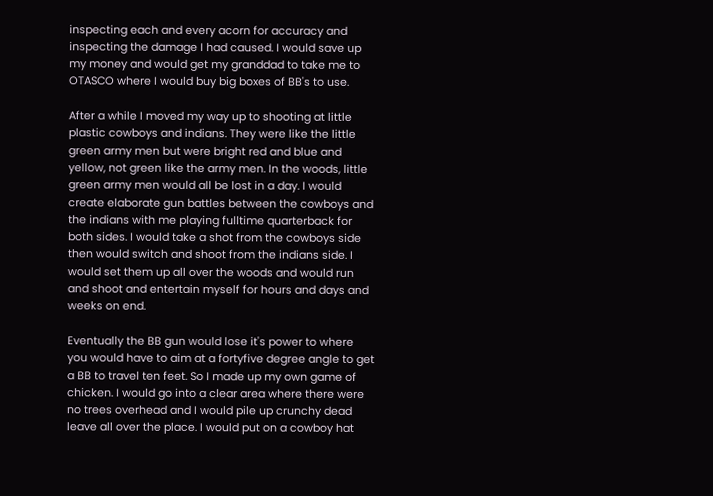inspecting each and every acorn for accuracy and inspecting the damage I had caused. I would save up my money and would get my granddad to take me to OTASCO where I would buy big boxes of BB's to use.

After a while I moved my way up to shooting at little plastic cowboys and indians. They were like the little green army men but were bright red and blue and yellow, not green like the army men. In the woods, little green army men would all be lost in a day. I would create elaborate gun battles between the cowboys and the indians with me playing fulltime quarterback for both sides. I would take a shot from the cowboys side then would switch and shoot from the indians side. I would set them up all over the woods and would run and shoot and entertain myself for hours and days and weeks on end.

Eventually the BB gun would lose it's power to where you would have to aim at a fortyfive degree angle to get a BB to travel ten feet. So I made up my own game of chicken. I would go into a clear area where there were no trees overhead and I would pile up crunchy dead leave all over the place. I would put on a cowboy hat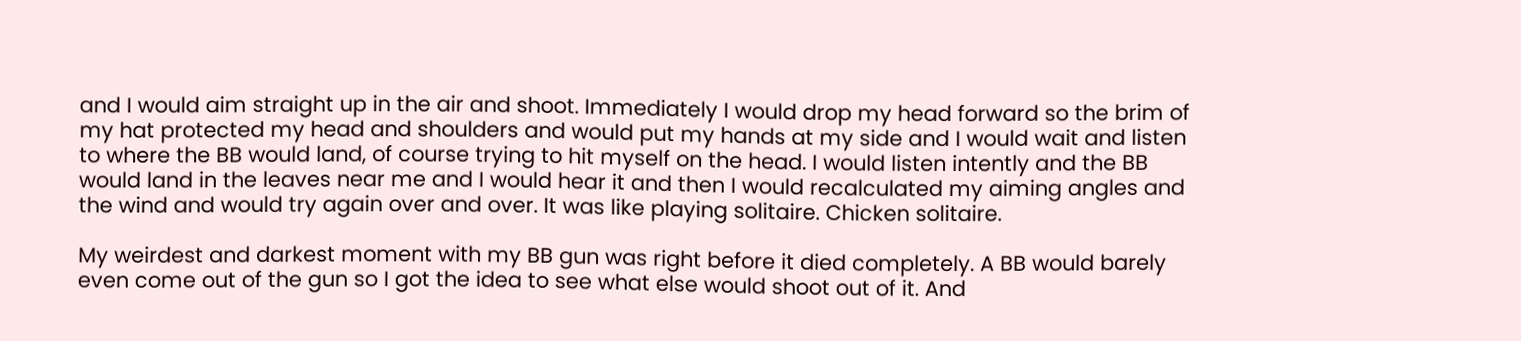and I would aim straight up in the air and shoot. Immediately I would drop my head forward so the brim of my hat protected my head and shoulders and would put my hands at my side and I would wait and listen to where the BB would land, of course trying to hit myself on the head. I would listen intently and the BB would land in the leaves near me and I would hear it and then I would recalculated my aiming angles and the wind and would try again over and over. It was like playing solitaire. Chicken solitaire.

My weirdest and darkest moment with my BB gun was right before it died completely. A BB would barely even come out of the gun so I got the idea to see what else would shoot out of it. And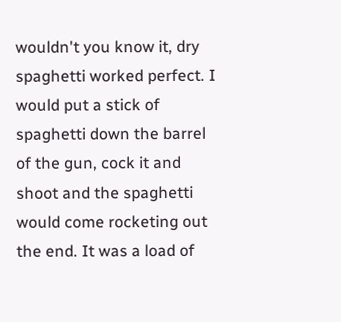wouldn't you know it, dry spaghetti worked perfect. I would put a stick of spaghetti down the barrel of the gun, cock it and shoot and the spaghetti would come rocketing out the end. It was a load of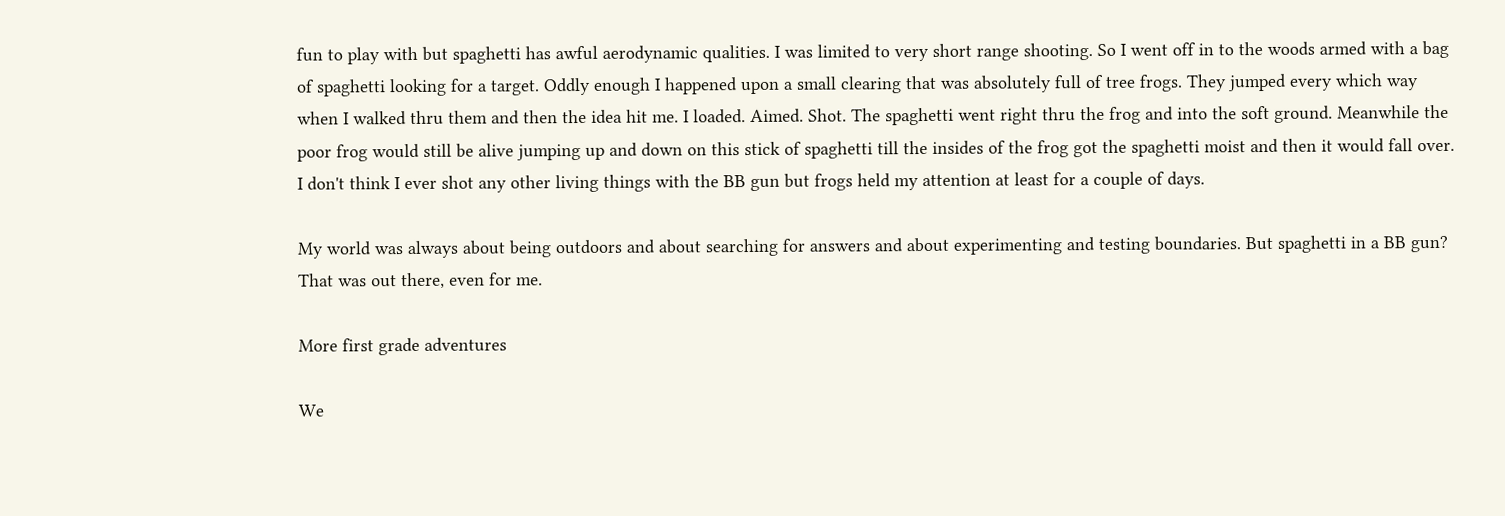fun to play with but spaghetti has awful aerodynamic qualities. I was limited to very short range shooting. So I went off in to the woods armed with a bag of spaghetti looking for a target. Oddly enough I happened upon a small clearing that was absolutely full of tree frogs. They jumped every which way when I walked thru them and then the idea hit me. I loaded. Aimed. Shot. The spaghetti went right thru the frog and into the soft ground. Meanwhile the poor frog would still be alive jumping up and down on this stick of spaghetti till the insides of the frog got the spaghetti moist and then it would fall over. I don't think I ever shot any other living things with the BB gun but frogs held my attention at least for a couple of days.

My world was always about being outdoors and about searching for answers and about experimenting and testing boundaries. But spaghetti in a BB gun? That was out there, even for me.

More first grade adventures

We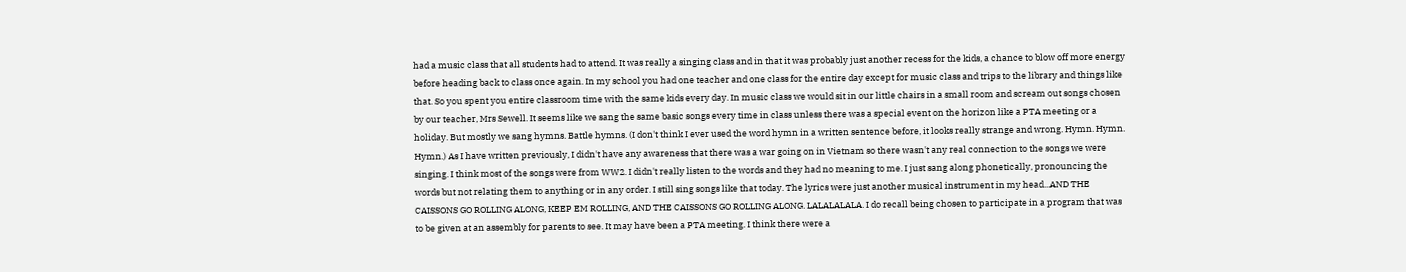had a music class that all students had to attend. It was really a singing class and in that it was probably just another recess for the kids, a chance to blow off more energy before heading back to class once again. In my school you had one teacher and one class for the entire day except for music class and trips to the library and things like that. So you spent you entire classroom time with the same kids every day. In music class we would sit in our little chairs in a small room and scream out songs chosen by our teacher, Mrs Sewell. It seems like we sang the same basic songs every time in class unless there was a special event on the horizon like a PTA meeting or a holiday. But mostly we sang hymns. Battle hymns. (I don't think I ever used the word hymn in a written sentence before, it looks really strange and wrong. Hymn. Hymn. Hymn.) As I have written previously, I didn't have any awareness that there was a war going on in Vietnam so there wasn't any real connection to the songs we were singing. I think most of the songs were from WW2. I didn't really listen to the words and they had no meaning to me. I just sang along phonetically, pronouncing the words but not relating them to anything or in any order. I still sing songs like that today. The lyrics were just another musical instrument in my head...AND THE CAISSONS GO ROLLING ALONG, KEEP EM ROLLING, AND THE CAISSONS GO ROLLING ALONG. LALALALALA. I do recall being chosen to participate in a program that was to be given at an assembly for parents to see. It may have been a PTA meeting. I think there were a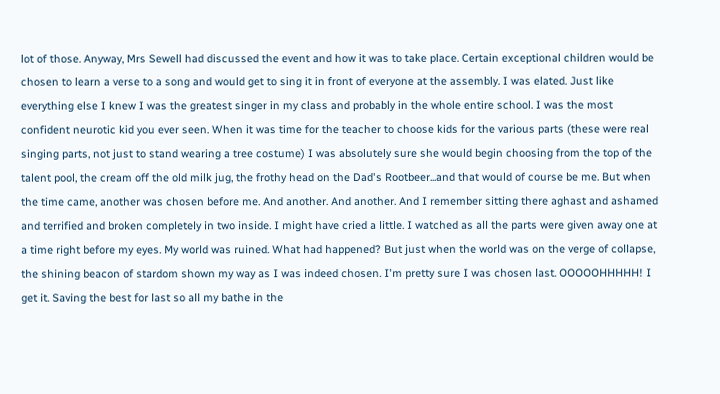lot of those. Anyway, Mrs Sewell had discussed the event and how it was to take place. Certain exceptional children would be chosen to learn a verse to a song and would get to sing it in front of everyone at the assembly. I was elated. Just like everything else I knew I was the greatest singer in my class and probably in the whole entire school. I was the most confident neurotic kid you ever seen. When it was time for the teacher to choose kids for the various parts (these were real singing parts, not just to stand wearing a tree costume) I was absolutely sure she would begin choosing from the top of the talent pool, the cream off the old milk jug, the frothy head on the Dad's Rootbeer...and that would of course be me. But when the time came, another was chosen before me. And another. And another. And I remember sitting there aghast and ashamed and terrified and broken completely in two inside. I might have cried a little. I watched as all the parts were given away one at a time right before my eyes. My world was ruined. What had happened? But just when the world was on the verge of collapse, the shining beacon of stardom shown my way as I was indeed chosen. I'm pretty sure I was chosen last. OOOOOHHHHH! I get it. Saving the best for last so all my bathe in the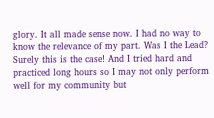glory. It all made sense now. I had no way to know the relevance of my part. Was I the Lead? Surely this is the case! And I tried hard and practiced long hours so I may not only perform well for my community but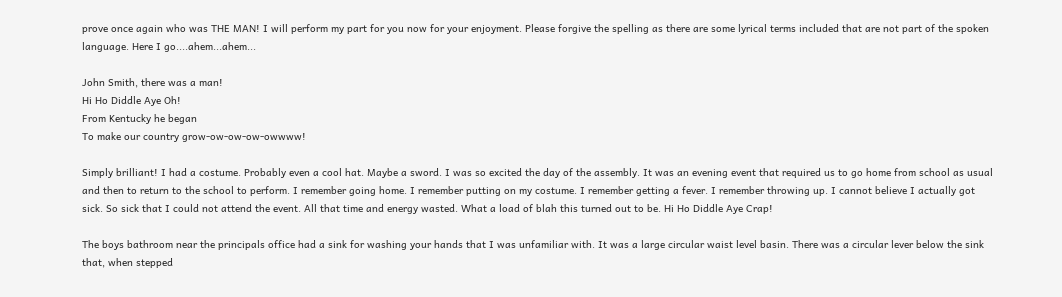prove once again who was THE MAN! I will perform my part for you now for your enjoyment. Please forgive the spelling as there are some lyrical terms included that are not part of the spoken language. Here I go....ahem...ahem...

John Smith, there was a man!
Hi Ho Diddle Aye Oh!
From Kentucky he began
To make our country grow-ow-ow-ow-owwww!

Simply brilliant! I had a costume. Probably even a cool hat. Maybe a sword. I was so excited the day of the assembly. It was an evening event that required us to go home from school as usual and then to return to the school to perform. I remember going home. I remember putting on my costume. I remember getting a fever. I remember throwing up. I cannot believe I actually got sick. So sick that I could not attend the event. All that time and energy wasted. What a load of blah this turned out to be. Hi Ho Diddle Aye Crap!

The boys bathroom near the principals office had a sink for washing your hands that I was unfamiliar with. It was a large circular waist level basin. There was a circular lever below the sink that, when stepped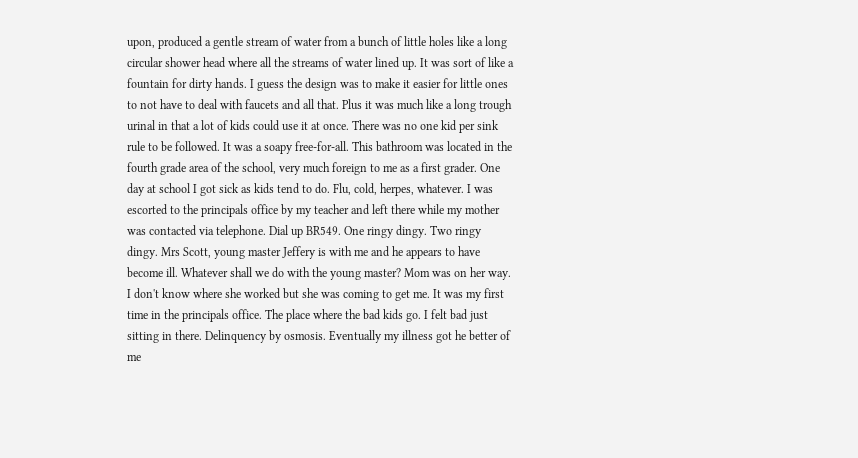upon, produced a gentle stream of water from a bunch of little holes like a long circular shower head where all the streams of water lined up. It was sort of like a fountain for dirty hands. I guess the design was to make it easier for little ones to not have to deal with faucets and all that. Plus it was much like a long trough urinal in that a lot of kids could use it at once. There was no one kid per sink rule to be followed. It was a soapy free-for-all. This bathroom was located in the fourth grade area of the school, very much foreign to me as a first grader. One day at school I got sick as kids tend to do. Flu, cold, herpes, whatever. I was escorted to the principals office by my teacher and left there while my mother was contacted via telephone. Dial up BR549. One ringy dingy. Two ringy dingy. Mrs Scott, young master Jeffery is with me and he appears to have become ill. Whatever shall we do with the young master? Mom was on her way. I don't know where she worked but she was coming to get me. It was my first time in the principals office. The place where the bad kids go. I felt bad just sitting in there. Delinquency by osmosis. Eventually my illness got he better of me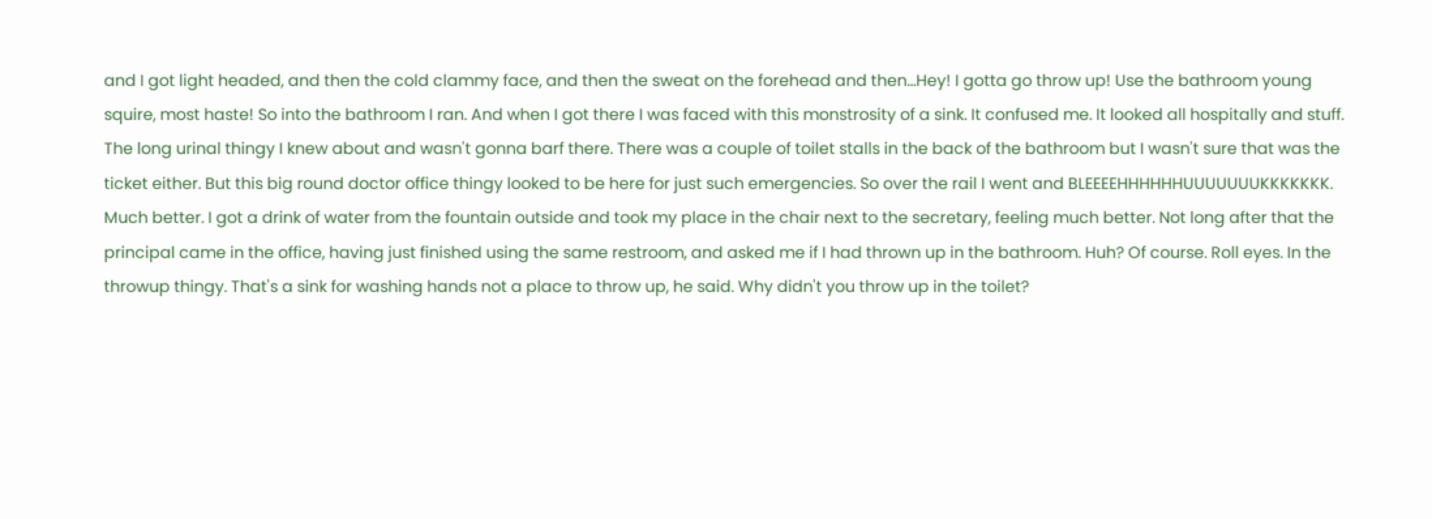and I got light headed, and then the cold clammy face, and then the sweat on the forehead and then...Hey! I gotta go throw up! Use the bathroom young squire, most haste! So into the bathroom I ran. And when I got there I was faced with this monstrosity of a sink. It confused me. It looked all hospitally and stuff. The long urinal thingy I knew about and wasn't gonna barf there. There was a couple of toilet stalls in the back of the bathroom but I wasn't sure that was the ticket either. But this big round doctor office thingy looked to be here for just such emergencies. So over the rail I went and BLEEEEHHHHHHUUUUUUUKKKKKKK. Much better. I got a drink of water from the fountain outside and took my place in the chair next to the secretary, feeling much better. Not long after that the principal came in the office, having just finished using the same restroom, and asked me if I had thrown up in the bathroom. Huh? Of course. Roll eyes. In the throwup thingy. That's a sink for washing hands not a place to throw up, he said. Why didn't you throw up in the toilet?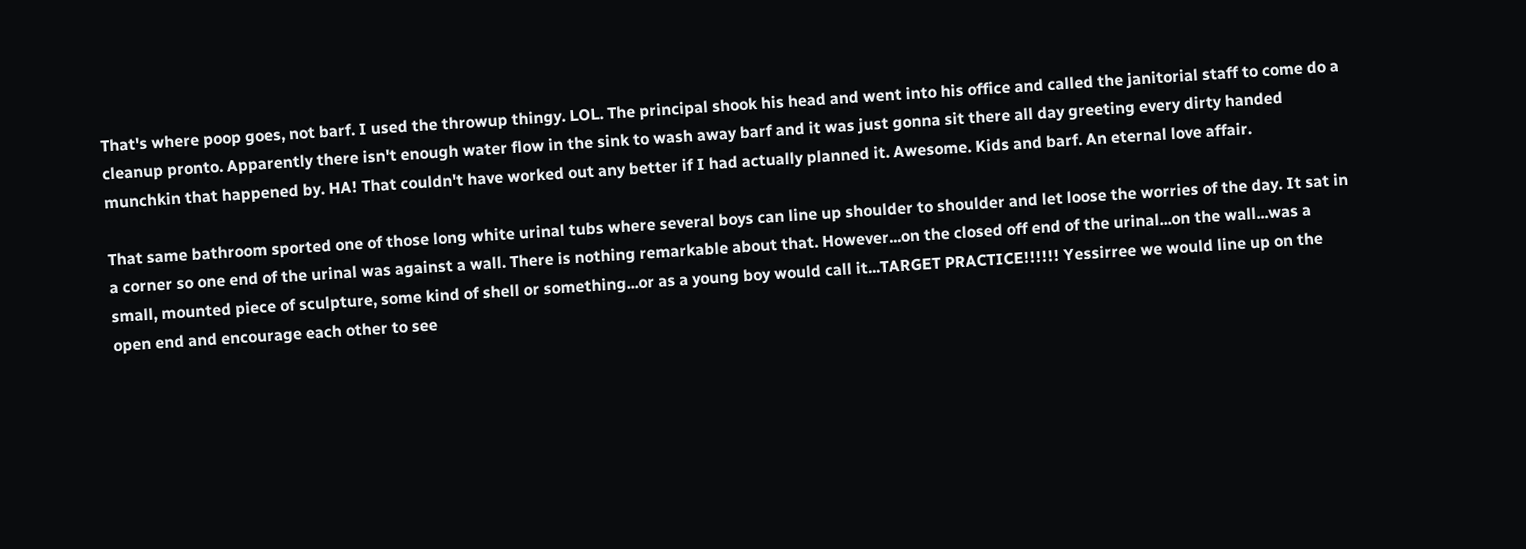That's where poop goes, not barf. I used the throwup thingy. LOL. The principal shook his head and went into his office and called the janitorial staff to come do a cleanup pronto. Apparently there isn't enough water flow in the sink to wash away barf and it was just gonna sit there all day greeting every dirty handed munchkin that happened by. HA! That couldn't have worked out any better if I had actually planned it. Awesome. Kids and barf. An eternal love affair.

That same bathroom sported one of those long white urinal tubs where several boys can line up shoulder to shoulder and let loose the worries of the day. It sat in a corner so one end of the urinal was against a wall. There is nothing remarkable about that. However...on the closed off end of the urinal...on the wall...was a small, mounted piece of sculpture, some kind of shell or something...or as a young boy would call it...TARGET PRACTICE!!!!!! Yessirree we would line up on the open end and encourage each other to see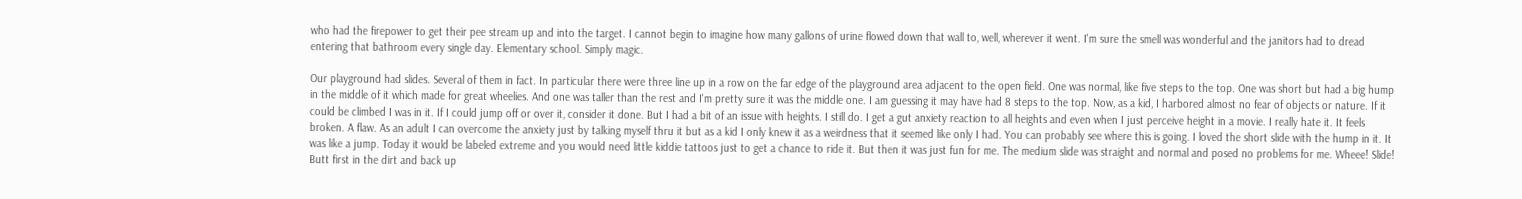who had the firepower to get their pee stream up and into the target. I cannot begin to imagine how many gallons of urine flowed down that wall to, well, wherever it went. I'm sure the smell was wonderful and the janitors had to dread entering that bathroom every single day. Elementary school. Simply magic.

Our playground had slides. Several of them in fact. In particular there were three line up in a row on the far edge of the playground area adjacent to the open field. One was normal, like five steps to the top. One was short but had a big hump in the middle of it which made for great wheelies. And one was taller than the rest and I'm pretty sure it was the middle one. I am guessing it may have had 8 steps to the top. Now, as a kid, I harbored almost no fear of objects or nature. If it could be climbed I was in it. If I could jump off or over it, consider it done. But I had a bit of an issue with heights. I still do. I get a gut anxiety reaction to all heights and even when I just perceive height in a movie. I really hate it. It feels broken. A flaw. As an adult I can overcome the anxiety just by talking myself thru it but as a kid I only knew it as a weirdness that it seemed like only I had. You can probably see where this is going. I loved the short slide with the hump in it. It was like a jump. Today it would be labeled extreme and you would need little kiddie tattoos just to get a chance to ride it. But then it was just fun for me. The medium slide was straight and normal and posed no problems for me. Wheee! Slide! Butt first in the dirt and back up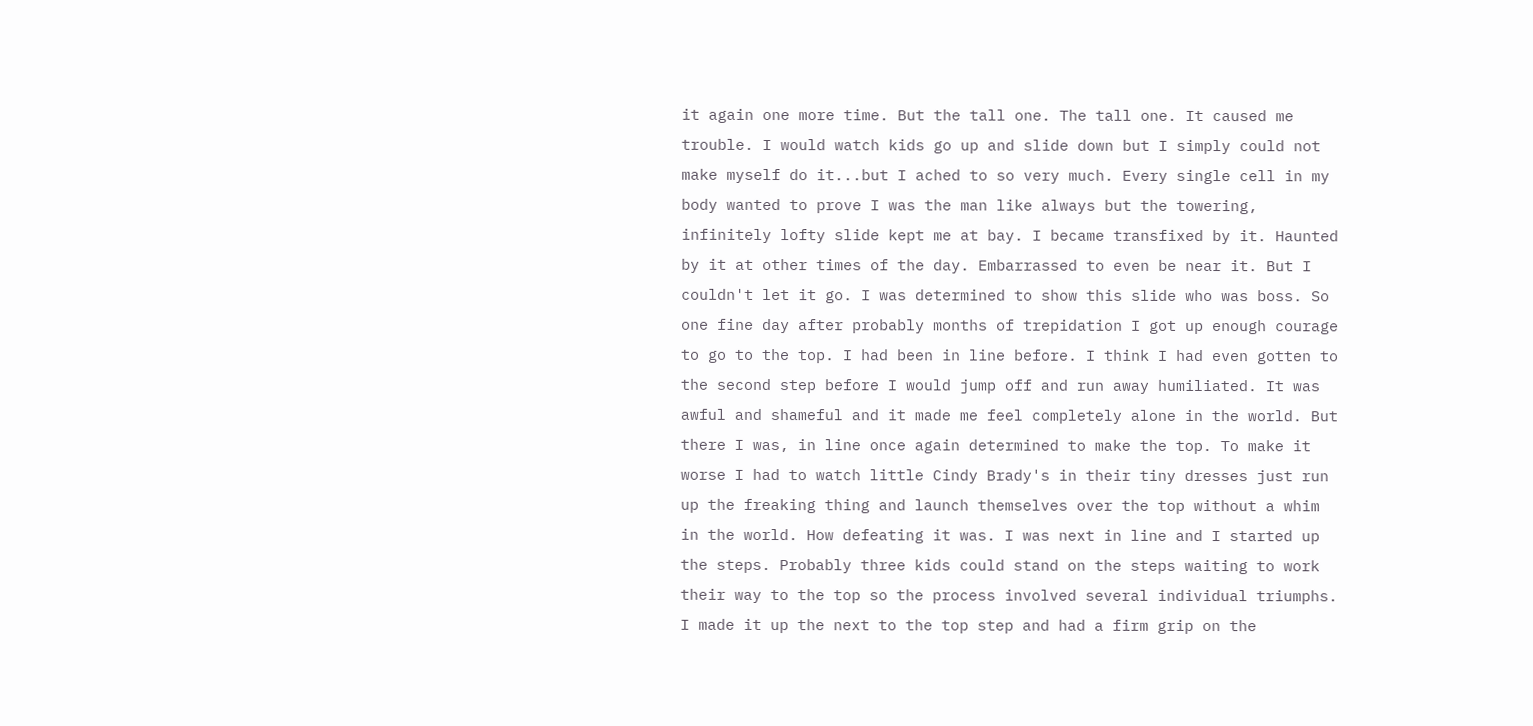it again one more time. But the tall one. The tall one. It caused me trouble. I would watch kids go up and slide down but I simply could not make myself do it...but I ached to so very much. Every single cell in my body wanted to prove I was the man like always but the towering, infinitely lofty slide kept me at bay. I became transfixed by it. Haunted by it at other times of the day. Embarrassed to even be near it. But I couldn't let it go. I was determined to show this slide who was boss. So one fine day after probably months of trepidation I got up enough courage to go to the top. I had been in line before. I think I had even gotten to the second step before I would jump off and run away humiliated. It was awful and shameful and it made me feel completely alone in the world. But there I was, in line once again determined to make the top. To make it worse I had to watch little Cindy Brady's in their tiny dresses just run up the freaking thing and launch themselves over the top without a whim in the world. How defeating it was. I was next in line and I started up the steps. Probably three kids could stand on the steps waiting to work their way to the top so the process involved several individual triumphs. I made it up the next to the top step and had a firm grip on the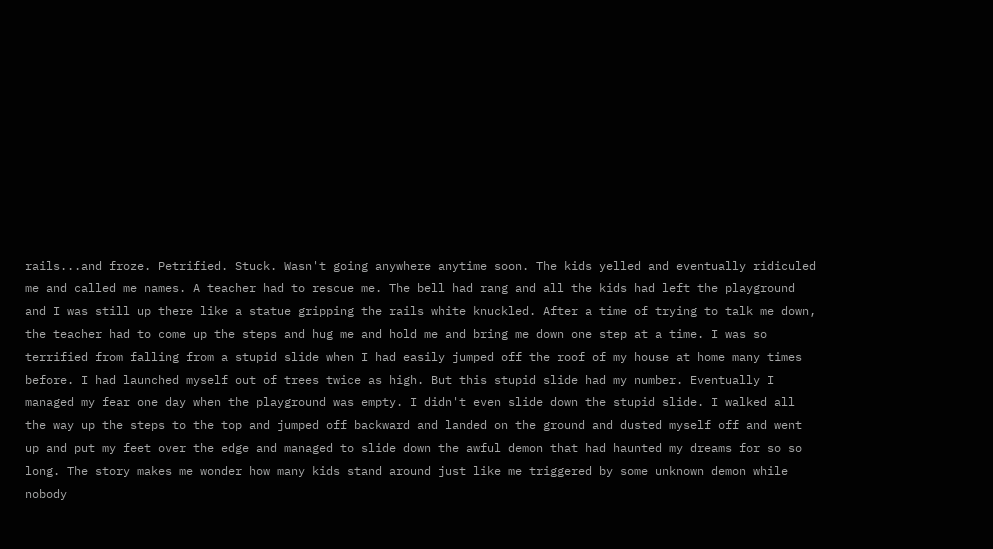rails...and froze. Petrified. Stuck. Wasn't going anywhere anytime soon. The kids yelled and eventually ridiculed me and called me names. A teacher had to rescue me. The bell had rang and all the kids had left the playground and I was still up there like a statue gripping the rails white knuckled. After a time of trying to talk me down, the teacher had to come up the steps and hug me and hold me and bring me down one step at a time. I was so terrified from falling from a stupid slide when I had easily jumped off the roof of my house at home many times before. I had launched myself out of trees twice as high. But this stupid slide had my number. Eventually I managed my fear one day when the playground was empty. I didn't even slide down the stupid slide. I walked all the way up the steps to the top and jumped off backward and landed on the ground and dusted myself off and went up and put my feet over the edge and managed to slide down the awful demon that had haunted my dreams for so so long. The story makes me wonder how many kids stand around just like me triggered by some unknown demon while nobody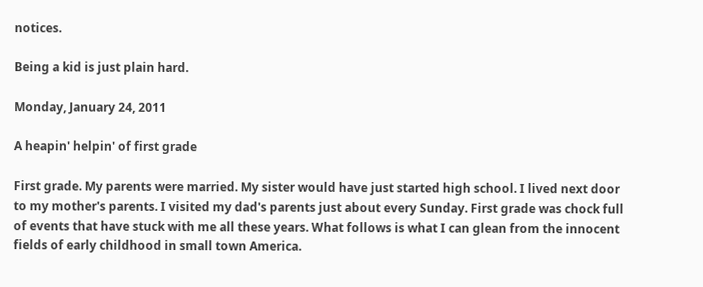notices.

Being a kid is just plain hard.

Monday, January 24, 2011

A heapin' helpin' of first grade

First grade. My parents were married. My sister would have just started high school. I lived next door to my mother's parents. I visited my dad's parents just about every Sunday. First grade was chock full of events that have stuck with me all these years. What follows is what I can glean from the innocent fields of early childhood in small town America.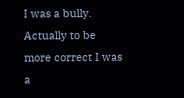I was a bully. Actually to be more correct I was a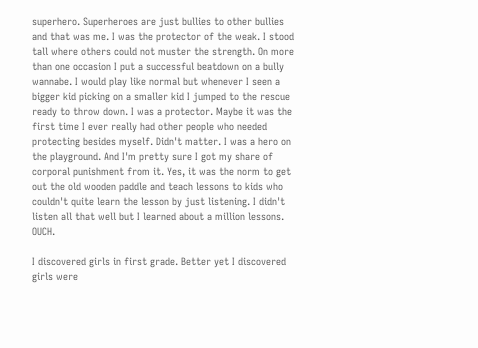superhero. Superheroes are just bullies to other bullies and that was me. I was the protector of the weak. I stood tall where others could not muster the strength. On more than one occasion I put a successful beatdown on a bully wannabe. I would play like normal but whenever I seen a bigger kid picking on a smaller kid I jumped to the rescue ready to throw down. I was a protector. Maybe it was the first time I ever really had other people who needed protecting besides myself. Didn't matter. I was a hero on the playground. And I'm pretty sure I got my share of corporal punishment from it. Yes, it was the norm to get out the old wooden paddle and teach lessons to kids who couldn't quite learn the lesson by just listening. I didn't listen all that well but I learned about a million lessons. OUCH.

I discovered girls in first grade. Better yet I discovered girls were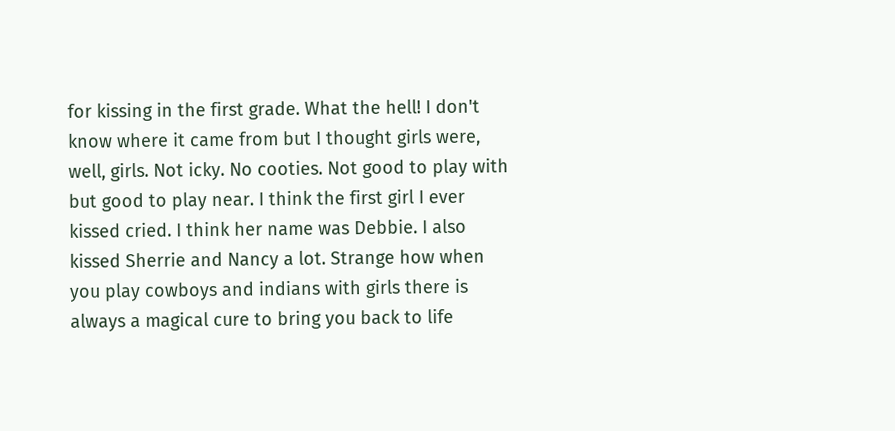for kissing in the first grade. What the hell! I don't know where it came from but I thought girls were, well, girls. Not icky. No cooties. Not good to play with but good to play near. I think the first girl I ever kissed cried. I think her name was Debbie. I also kissed Sherrie and Nancy a lot. Strange how when you play cowboys and indians with girls there is always a magical cure to bring you back to life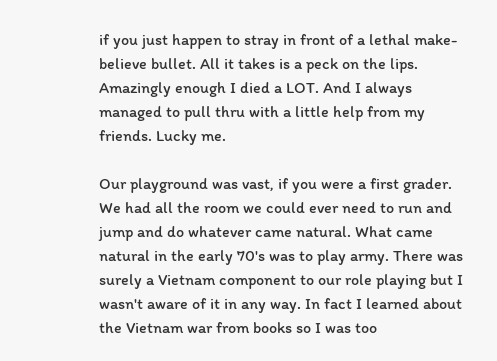if you just happen to stray in front of a lethal make-believe bullet. All it takes is a peck on the lips. Amazingly enough I died a LOT. And I always managed to pull thru with a little help from my friends. Lucky me.

Our playground was vast, if you were a first grader. We had all the room we could ever need to run and jump and do whatever came natural. What came natural in the early 70's was to play army. There was surely a Vietnam component to our role playing but I wasn't aware of it in any way. In fact I learned about the Vietnam war from books so I was too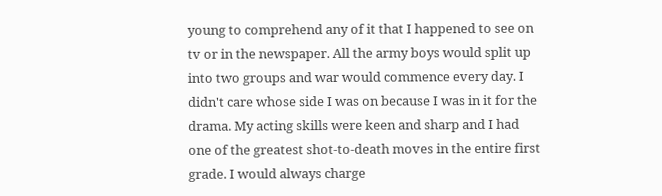young to comprehend any of it that I happened to see on tv or in the newspaper. All the army boys would split up into two groups and war would commence every day. I didn't care whose side I was on because I was in it for the drama. My acting skills were keen and sharp and I had one of the greatest shot-to-death moves in the entire first grade. I would always charge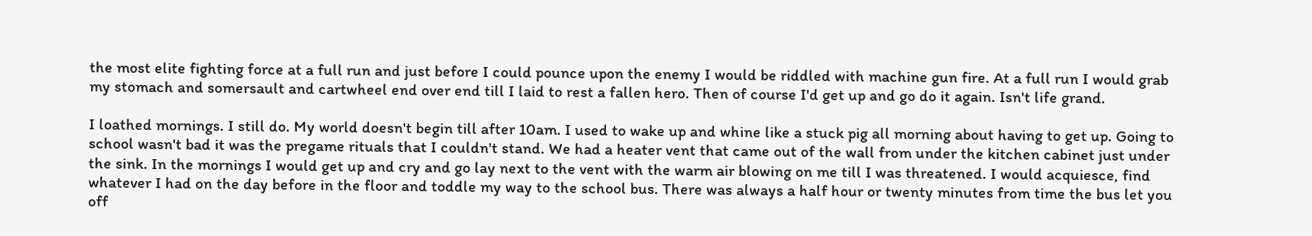the most elite fighting force at a full run and just before I could pounce upon the enemy I would be riddled with machine gun fire. At a full run I would grab my stomach and somersault and cartwheel end over end till I laid to rest a fallen hero. Then of course I'd get up and go do it again. Isn't life grand.

I loathed mornings. I still do. My world doesn't begin till after 10am. I used to wake up and whine like a stuck pig all morning about having to get up. Going to school wasn't bad it was the pregame rituals that I couldn't stand. We had a heater vent that came out of the wall from under the kitchen cabinet just under the sink. In the mornings I would get up and cry and go lay next to the vent with the warm air blowing on me till I was threatened. I would acquiesce, find whatever I had on the day before in the floor and toddle my way to the school bus. There was always a half hour or twenty minutes from time the bus let you off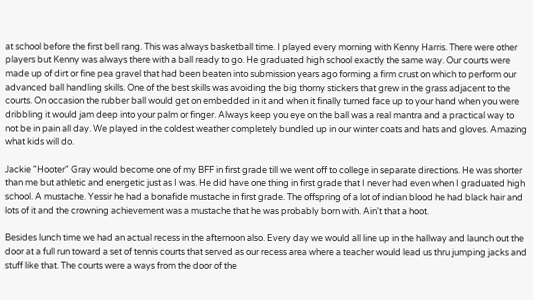at school before the first bell rang. This was always basketball time. I played every morning with Kenny Harris. There were other players but Kenny was always there with a ball ready to go. He graduated high school exactly the same way. Our courts were made up of dirt or fine pea gravel that had been beaten into submission years ago forming a firm crust on which to perform our advanced ball handling skills. One of the best skills was avoiding the big thorny stickers that grew in the grass adjacent to the courts. On occasion the rubber ball would get on embedded in it and when it finally turned face up to your hand when you were dribbling it would jam deep into your palm or finger. Always keep you eye on the ball was a real mantra and a practical way to not be in pain all day. We played in the coldest weather completely bundled up in our winter coats and hats and gloves. Amazing what kids will do.

Jackie "Hooter" Gray would become one of my BFF in first grade till we went off to college in separate directions. He was shorter than me but athletic and energetic just as I was. He did have one thing in first grade that I never had even when I graduated high school. A mustache. Yessir he had a bonafide mustache in first grade. The offspring of a lot of indian blood he had black hair and lots of it and the crowning achievement was a mustache that he was probably born with. Ain't that a hoot.

Besides lunch time we had an actual recess in the afternoon also. Every day we would all line up in the hallway and launch out the door at a full run toward a set of tennis courts that served as our recess area where a teacher would lead us thru jumping jacks and stuff like that. The courts were a ways from the door of the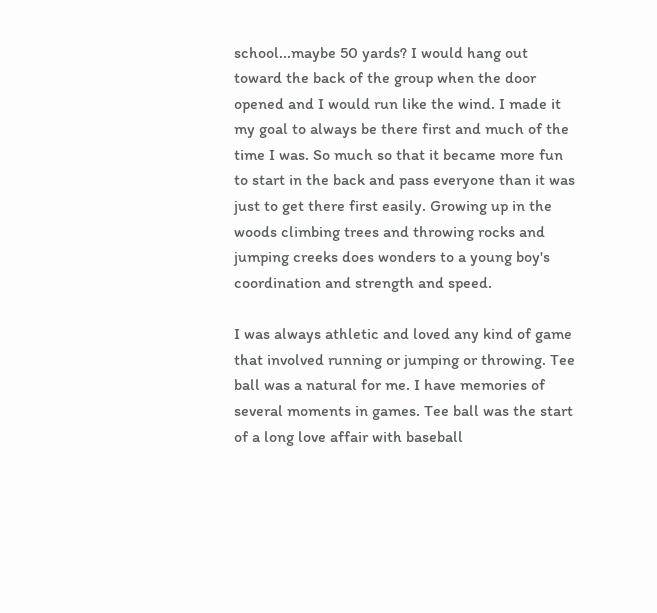school...maybe 50 yards? I would hang out toward the back of the group when the door opened and I would run like the wind. I made it my goal to always be there first and much of the time I was. So much so that it became more fun to start in the back and pass everyone than it was just to get there first easily. Growing up in the woods climbing trees and throwing rocks and jumping creeks does wonders to a young boy's coordination and strength and speed.

I was always athletic and loved any kind of game that involved running or jumping or throwing. Tee ball was a natural for me. I have memories of several moments in games. Tee ball was the start of a long love affair with baseball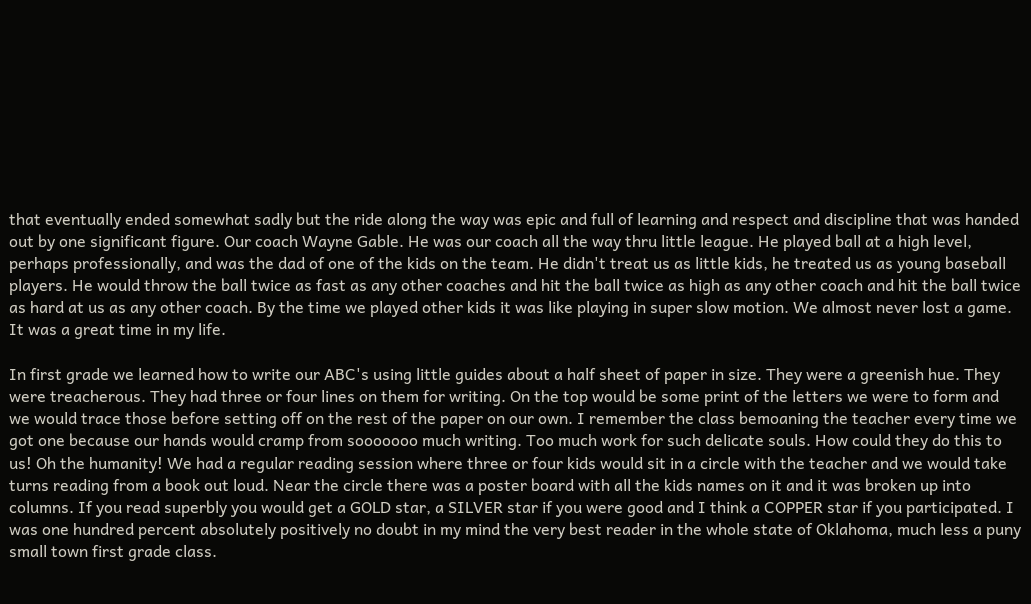that eventually ended somewhat sadly but the ride along the way was epic and full of learning and respect and discipline that was handed out by one significant figure. Our coach Wayne Gable. He was our coach all the way thru little league. He played ball at a high level, perhaps professionally, and was the dad of one of the kids on the team. He didn't treat us as little kids, he treated us as young baseball players. He would throw the ball twice as fast as any other coaches and hit the ball twice as high as any other coach and hit the ball twice as hard at us as any other coach. By the time we played other kids it was like playing in super slow motion. We almost never lost a game. It was a great time in my life.

In first grade we learned how to write our ABC's using little guides about a half sheet of paper in size. They were a greenish hue. They were treacherous. They had three or four lines on them for writing. On the top would be some print of the letters we were to form and we would trace those before setting off on the rest of the paper on our own. I remember the class bemoaning the teacher every time we got one because our hands would cramp from sooooooo much writing. Too much work for such delicate souls. How could they do this to us! Oh the humanity! We had a regular reading session where three or four kids would sit in a circle with the teacher and we would take turns reading from a book out loud. Near the circle there was a poster board with all the kids names on it and it was broken up into columns. If you read superbly you would get a GOLD star, a SILVER star if you were good and I think a COPPER star if you participated. I was one hundred percent absolutely positively no doubt in my mind the very best reader in the whole state of Oklahoma, much less a puny small town first grade class.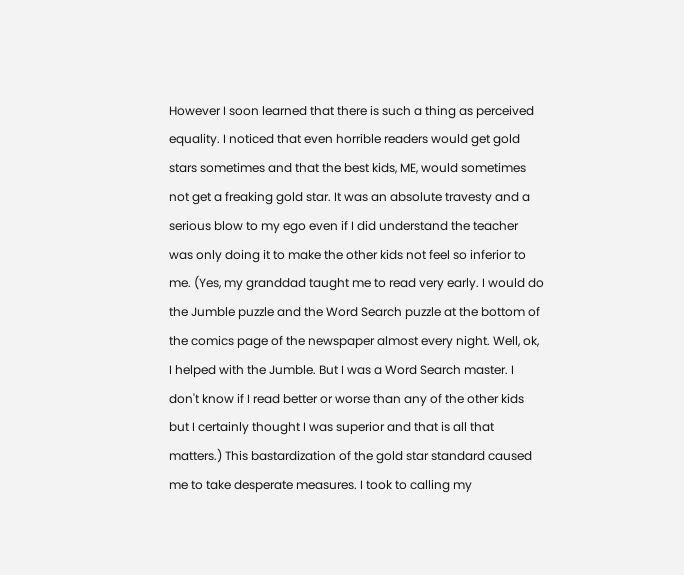However I soon learned that there is such a thing as perceived equality. I noticed that even horrible readers would get gold stars sometimes and that the best kids, ME, would sometimes not get a freaking gold star. It was an absolute travesty and a serious blow to my ego even if I did understand the teacher was only doing it to make the other kids not feel so inferior to me. (Yes, my granddad taught me to read very early. I would do the Jumble puzzle and the Word Search puzzle at the bottom of the comics page of the newspaper almost every night. Well, ok, I helped with the Jumble. But I was a Word Search master. I don't know if I read better or worse than any of the other kids but I certainly thought I was superior and that is all that matters.) This bastardization of the gold star standard caused me to take desperate measures. I took to calling my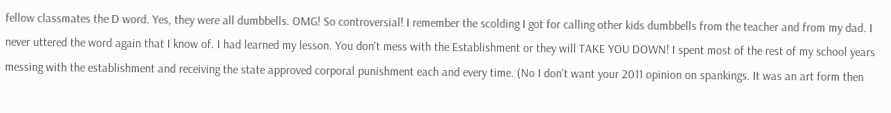fellow classmates the D word. Yes, they were all dumbbells. OMG! So controversial! I remember the scolding I got for calling other kids dumbbells from the teacher and from my dad. I never uttered the word again that I know of. I had learned my lesson. You don't mess with the Establishment or they will TAKE YOU DOWN! I spent most of the rest of my school years messing with the establishment and receiving the state approved corporal punishment each and every time. (No I don't want your 2011 opinion on spankings. It was an art form then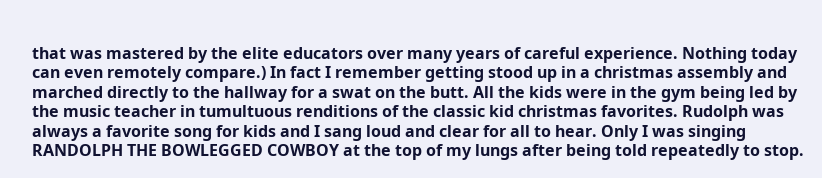that was mastered by the elite educators over many years of careful experience. Nothing today can even remotely compare.) In fact I remember getting stood up in a christmas assembly and marched directly to the hallway for a swat on the butt. All the kids were in the gym being led by the music teacher in tumultuous renditions of the classic kid christmas favorites. Rudolph was always a favorite song for kids and I sang loud and clear for all to hear. Only I was singing RANDOLPH THE BOWLEGGED COWBOY at the top of my lungs after being told repeatedly to stop.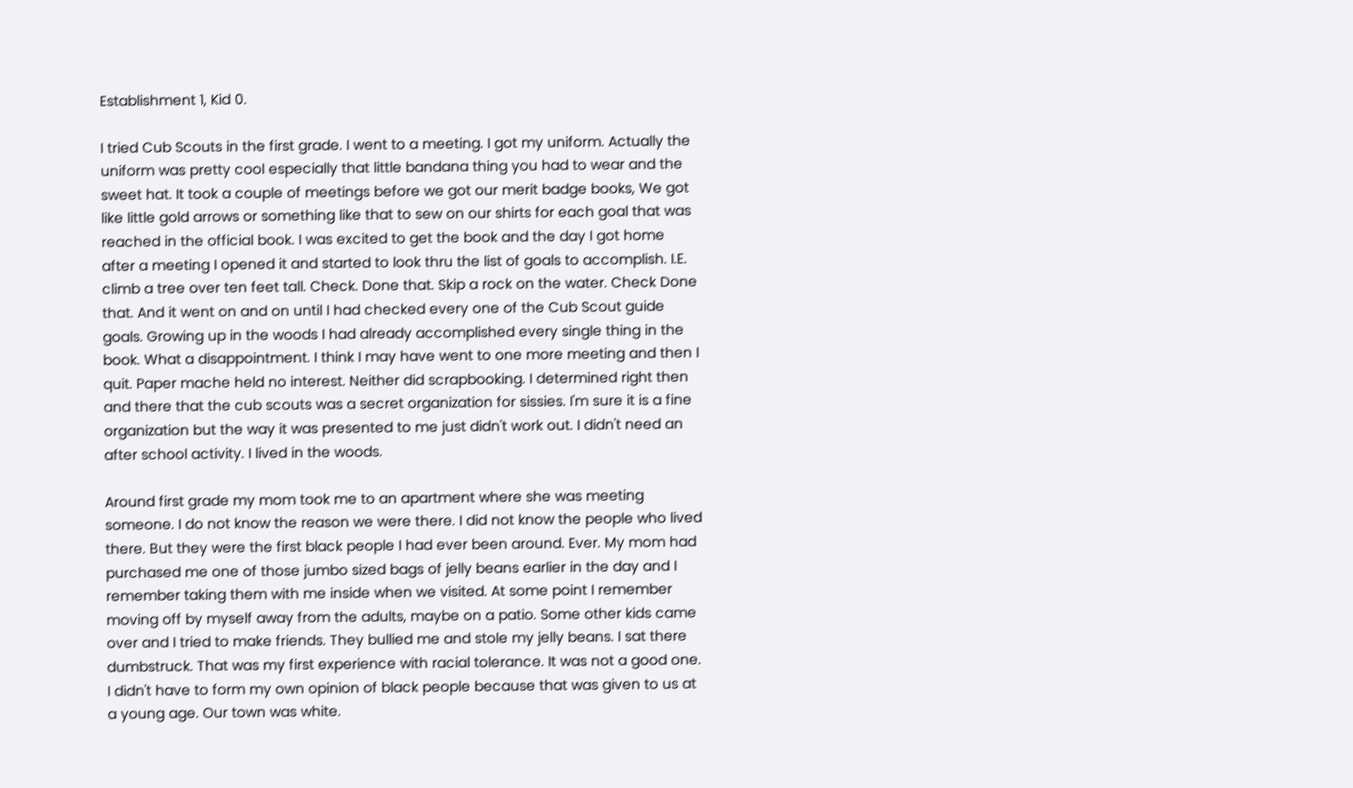Establishment 1, Kid 0.

I tried Cub Scouts in the first grade. I went to a meeting. I got my uniform. Actually the uniform was pretty cool especially that little bandana thing you had to wear and the sweet hat. It took a couple of meetings before we got our merit badge books, We got like little gold arrows or something like that to sew on our shirts for each goal that was reached in the official book. I was excited to get the book and the day I got home after a meeting I opened it and started to look thru the list of goals to accomplish. I.E. climb a tree over ten feet tall. Check. Done that. Skip a rock on the water. Check Done that. And it went on and on until I had checked every one of the Cub Scout guide goals. Growing up in the woods I had already accomplished every single thing in the book. What a disappointment. I think I may have went to one more meeting and then I quit. Paper mache held no interest. Neither did scrapbooking. I determined right then and there that the cub scouts was a secret organization for sissies. I'm sure it is a fine organization but the way it was presented to me just didn't work out. I didn't need an after school activity. I lived in the woods.

Around first grade my mom took me to an apartment where she was meeting someone. I do not know the reason we were there. I did not know the people who lived there. But they were the first black people I had ever been around. Ever. My mom had purchased me one of those jumbo sized bags of jelly beans earlier in the day and I remember taking them with me inside when we visited. At some point I remember moving off by myself away from the adults, maybe on a patio. Some other kids came over and I tried to make friends. They bullied me and stole my jelly beans. I sat there dumbstruck. That was my first experience with racial tolerance. It was not a good one. I didn't have to form my own opinion of black people because that was given to us at a young age. Our town was white.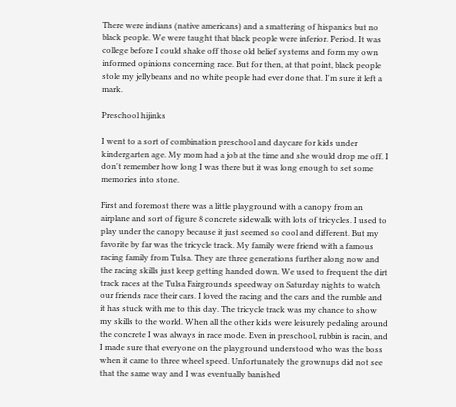There were indians (native americans) and a smattering of hispanics but no black people. We were taught that black people were inferior. Period. It was college before I could shake off those old belief systems and form my own informed opinions concerning race. But for then, at that point, black people stole my jellybeans and no white people had ever done that. I'm sure it left a mark.

Preschool hijinks

I went to a sort of combination preschool and daycare for kids under kindergarten age. My mom had a job at the time and she would drop me off. I don't remember how long I was there but it was long enough to set some memories into stone.

First and foremost there was a little playground with a canopy from an airplane and sort of figure 8 concrete sidewalk with lots of tricycles. I used to play under the canopy because it just seemed so cool and different. But my favorite by far was the tricycle track. My family were friend with a famous racing family from Tulsa. They are three generations further along now and the racing skills just keep getting handed down. We used to frequent the dirt track races at the Tulsa Fairgrounds speedway on Saturday nights to watch our friends race their cars. I loved the racing and the cars and the rumble and it has stuck with me to this day. The tricycle track was my chance to show my skills to the world. When all the other kids were leisurely pedaling around the concrete I was always in race mode. Even in preschool, rubbin is racin, and I made sure that everyone on the playground understood who was the boss when it came to three wheel speed. Unfortunately the grownups did not see that the same way and I was eventually banished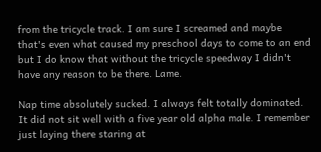from the tricycle track. I am sure I screamed and maybe that's even what caused my preschool days to come to an end but I do know that without the tricycle speedway I didn't have any reason to be there. Lame.

Nap time absolutely sucked. I always felt totally dominated. It did not sit well with a five year old alpha male. I remember just laying there staring at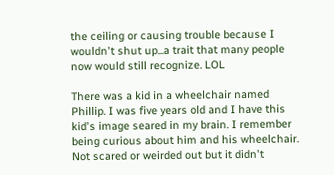the ceiling or causing trouble because I wouldn't shut up...a trait that many people now would still recognize. LOL

There was a kid in a wheelchair named Phillip. I was five years old and I have this kid's image seared in my brain. I remember being curious about him and his wheelchair. Not scared or weirded out but it didn't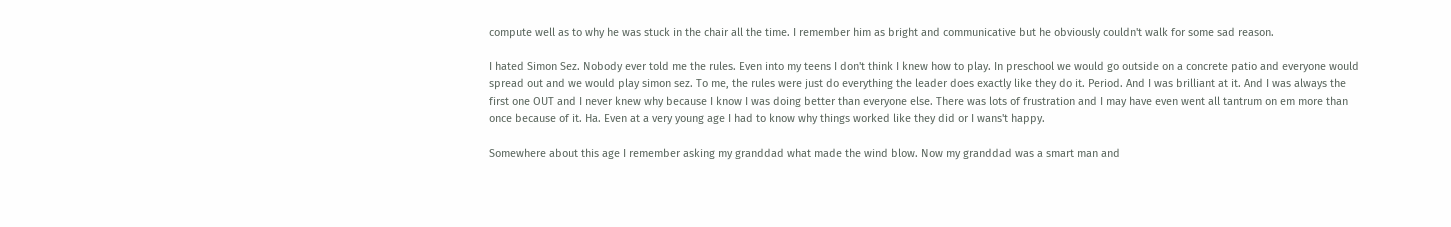compute well as to why he was stuck in the chair all the time. I remember him as bright and communicative but he obviously couldn't walk for some sad reason.

I hated Simon Sez. Nobody ever told me the rules. Even into my teens I don't think I knew how to play. In preschool we would go outside on a concrete patio and everyone would spread out and we would play simon sez. To me, the rules were just do everything the leader does exactly like they do it. Period. And I was brilliant at it. And I was always the first one OUT and I never knew why because I know I was doing better than everyone else. There was lots of frustration and I may have even went all tantrum on em more than once because of it. Ha. Even at a very young age I had to know why things worked like they did or I wans't happy.

Somewhere about this age I remember asking my granddad what made the wind blow. Now my granddad was a smart man and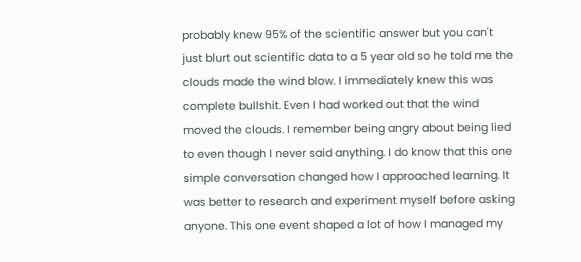probably knew 95% of the scientific answer but you can't just blurt out scientific data to a 5 year old so he told me the clouds made the wind blow. I immediately knew this was complete bullshit. Even I had worked out that the wind moved the clouds. I remember being angry about being lied to even though I never said anything. I do know that this one simple conversation changed how I approached learning. It was better to research and experiment myself before asking anyone. This one event shaped a lot of how I managed my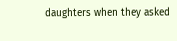daughters when they asked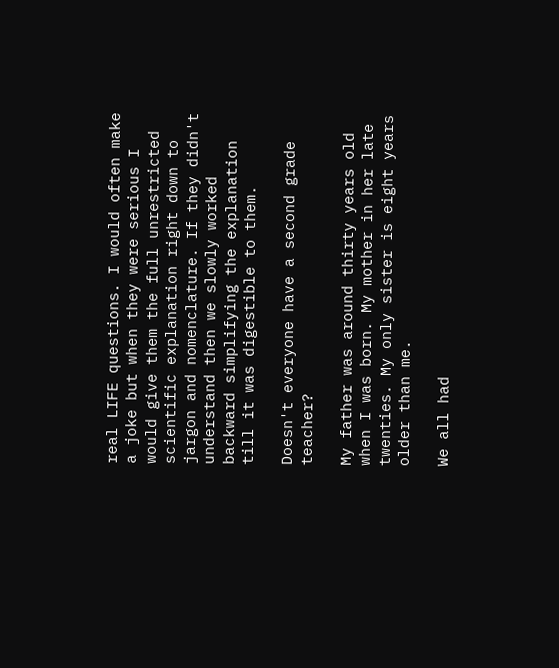real LIFE questions. I would often make a joke but when they were serious I would give them the full unrestricted scientific explanation right down to jargon and nomenclature. If they didn't understand then we slowly worked backward simplifying the explanation till it was digestible to them.

Doesn't everyone have a second grade teacher?

My father was around thirty years old when I was born. My mother in her late twenties. My only sister is eight years older than me.

We all had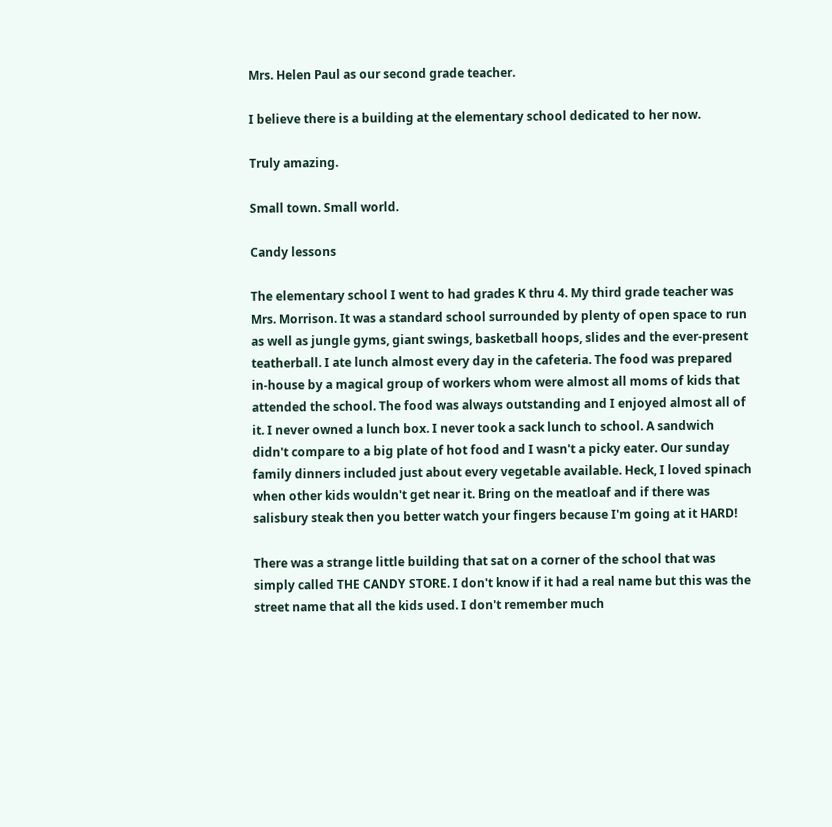Mrs. Helen Paul as our second grade teacher.

I believe there is a building at the elementary school dedicated to her now.

Truly amazing.

Small town. Small world.

Candy lessons

The elementary school I went to had grades K thru 4. My third grade teacher was Mrs. Morrison. It was a standard school surrounded by plenty of open space to run as well as jungle gyms, giant swings, basketball hoops, slides and the ever-present teatherball. I ate lunch almost every day in the cafeteria. The food was prepared in-house by a magical group of workers whom were almost all moms of kids that attended the school. The food was always outstanding and I enjoyed almost all of it. I never owned a lunch box. I never took a sack lunch to school. A sandwich didn't compare to a big plate of hot food and I wasn't a picky eater. Our sunday family dinners included just about every vegetable available. Heck, I loved spinach when other kids wouldn't get near it. Bring on the meatloaf and if there was salisbury steak then you better watch your fingers because I'm going at it HARD!

There was a strange little building that sat on a corner of the school that was simply called THE CANDY STORE. I don't know if it had a real name but this was the street name that all the kids used. I don't remember much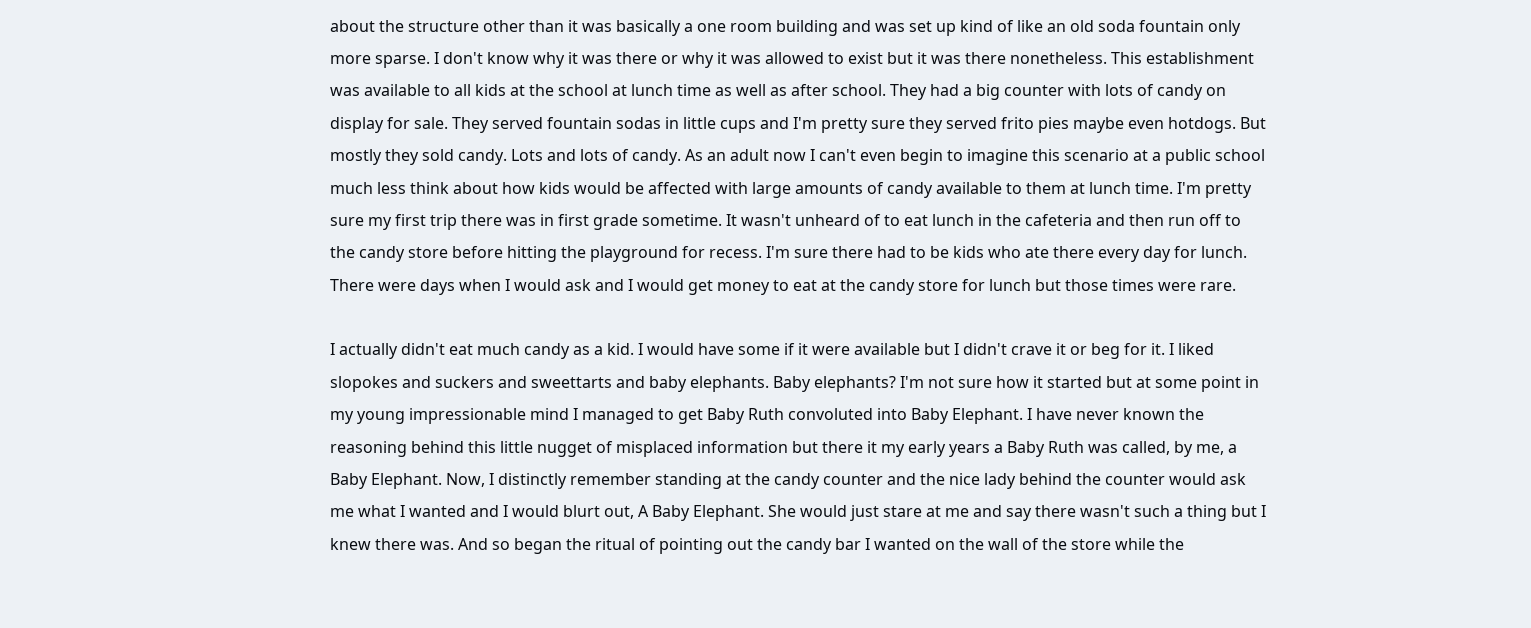about the structure other than it was basically a one room building and was set up kind of like an old soda fountain only more sparse. I don't know why it was there or why it was allowed to exist but it was there nonetheless. This establishment was available to all kids at the school at lunch time as well as after school. They had a big counter with lots of candy on display for sale. They served fountain sodas in little cups and I'm pretty sure they served frito pies maybe even hotdogs. But mostly they sold candy. Lots and lots of candy. As an adult now I can't even begin to imagine this scenario at a public school much less think about how kids would be affected with large amounts of candy available to them at lunch time. I'm pretty sure my first trip there was in first grade sometime. It wasn't unheard of to eat lunch in the cafeteria and then run off to the candy store before hitting the playground for recess. I'm sure there had to be kids who ate there every day for lunch. There were days when I would ask and I would get money to eat at the candy store for lunch but those times were rare.

I actually didn't eat much candy as a kid. I would have some if it were available but I didn't crave it or beg for it. I liked slopokes and suckers and sweettarts and baby elephants. Baby elephants? I'm not sure how it started but at some point in my young impressionable mind I managed to get Baby Ruth convoluted into Baby Elephant. I have never known the reasoning behind this little nugget of misplaced information but there it my early years a Baby Ruth was called, by me, a Baby Elephant. Now, I distinctly remember standing at the candy counter and the nice lady behind the counter would ask me what I wanted and I would blurt out, A Baby Elephant. She would just stare at me and say there wasn't such a thing but I knew there was. And so began the ritual of pointing out the candy bar I wanted on the wall of the store while the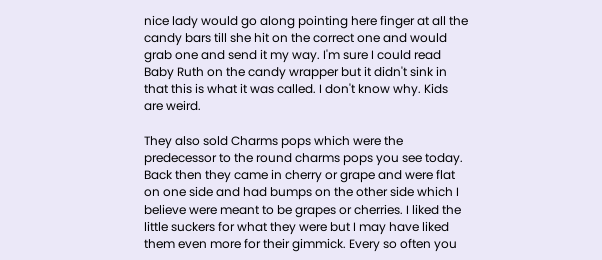nice lady would go along pointing here finger at all the candy bars till she hit on the correct one and would grab one and send it my way. I'm sure I could read Baby Ruth on the candy wrapper but it didn't sink in that this is what it was called. I don't know why. Kids are weird.

They also sold Charms pops which were the predecessor to the round charms pops you see today. Back then they came in cherry or grape and were flat on one side and had bumps on the other side which I believe were meant to be grapes or cherries. I liked the little suckers for what they were but I may have liked them even more for their gimmick. Every so often you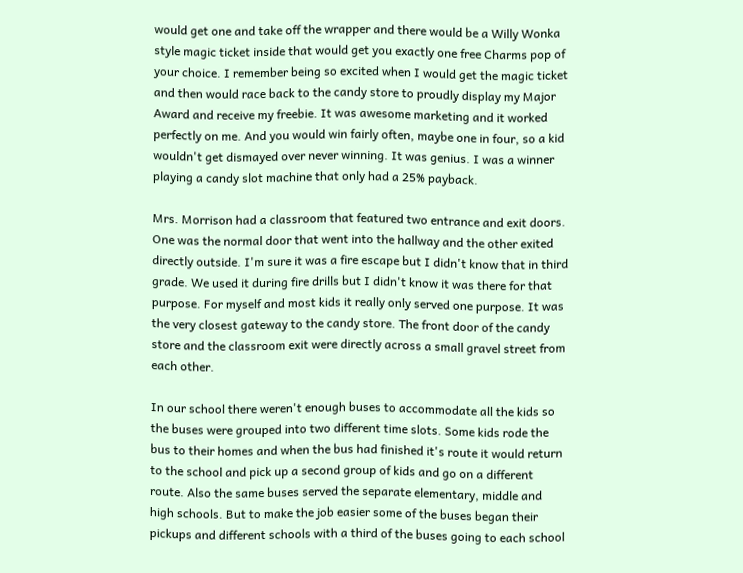would get one and take off the wrapper and there would be a Willy Wonka style magic ticket inside that would get you exactly one free Charms pop of your choice. I remember being so excited when I would get the magic ticket and then would race back to the candy store to proudly display my Major Award and receive my freebie. It was awesome marketing and it worked perfectly on me. And you would win fairly often, maybe one in four, so a kid wouldn't get dismayed over never winning. It was genius. I was a winner playing a candy slot machine that only had a 25% payback.

Mrs. Morrison had a classroom that featured two entrance and exit doors. One was the normal door that went into the hallway and the other exited directly outside. I'm sure it was a fire escape but I didn't know that in third grade. We used it during fire drills but I didn't know it was there for that purpose. For myself and most kids it really only served one purpose. It was the very closest gateway to the candy store. The front door of the candy store and the classroom exit were directly across a small gravel street from each other.

In our school there weren't enough buses to accommodate all the kids so the buses were grouped into two different time slots. Some kids rode the bus to their homes and when the bus had finished it's route it would return to the school and pick up a second group of kids and go on a different route. Also the same buses served the separate elementary, middle and high schools. But to make the job easier some of the buses began their pickups and different schools with a third of the buses going to each school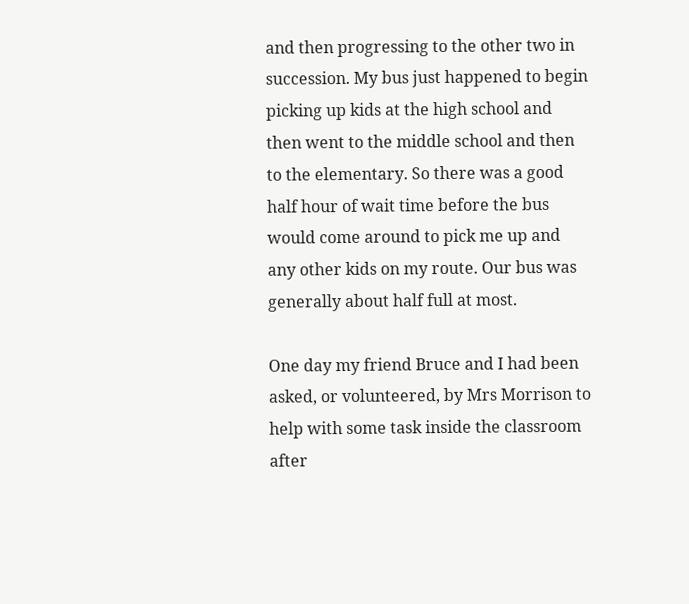and then progressing to the other two in succession. My bus just happened to begin picking up kids at the high school and then went to the middle school and then to the elementary. So there was a good half hour of wait time before the bus would come around to pick me up and any other kids on my route. Our bus was generally about half full at most.

One day my friend Bruce and I had been asked, or volunteered, by Mrs Morrison to help with some task inside the classroom after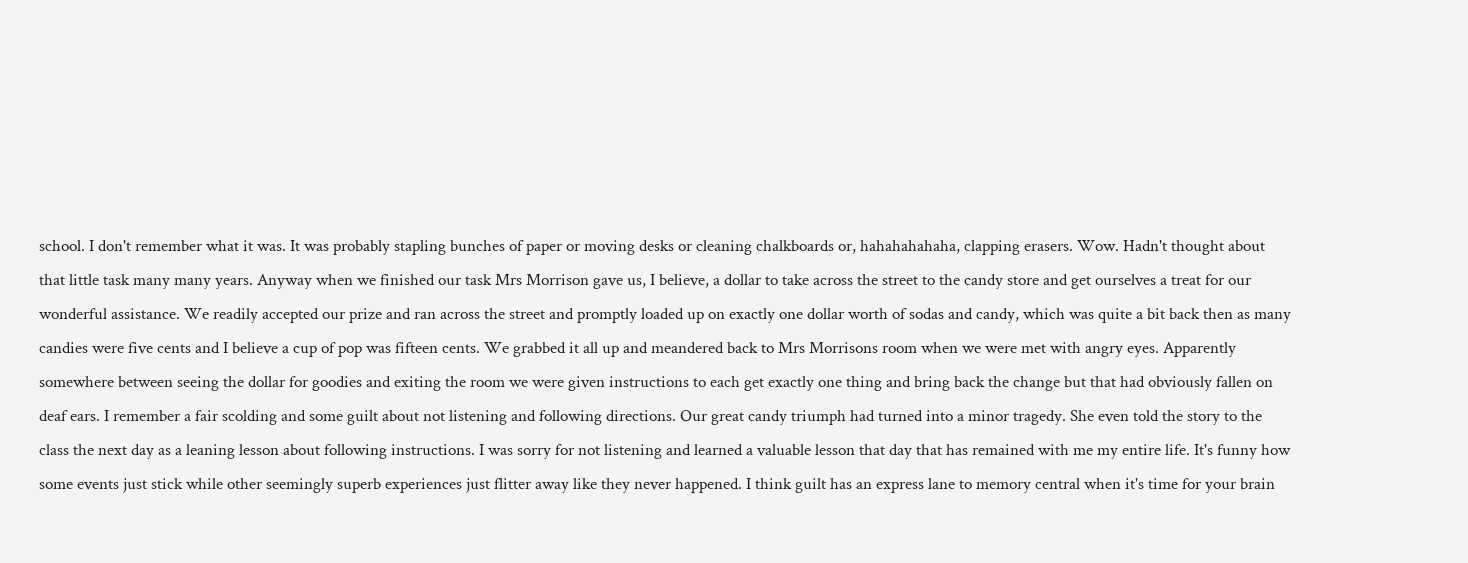school. I don't remember what it was. It was probably stapling bunches of paper or moving desks or cleaning chalkboards or, hahahahahaha, clapping erasers. Wow. Hadn't thought about that little task many many years. Anyway when we finished our task Mrs Morrison gave us, I believe, a dollar to take across the street to the candy store and get ourselves a treat for our wonderful assistance. We readily accepted our prize and ran across the street and promptly loaded up on exactly one dollar worth of sodas and candy, which was quite a bit back then as many candies were five cents and I believe a cup of pop was fifteen cents. We grabbed it all up and meandered back to Mrs Morrisons room when we were met with angry eyes. Apparently somewhere between seeing the dollar for goodies and exiting the room we were given instructions to each get exactly one thing and bring back the change but that had obviously fallen on deaf ears. I remember a fair scolding and some guilt about not listening and following directions. Our great candy triumph had turned into a minor tragedy. She even told the story to the class the next day as a leaning lesson about following instructions. I was sorry for not listening and learned a valuable lesson that day that has remained with me my entire life. It's funny how some events just stick while other seemingly superb experiences just flitter away like they never happened. I think guilt has an express lane to memory central when it's time for your brain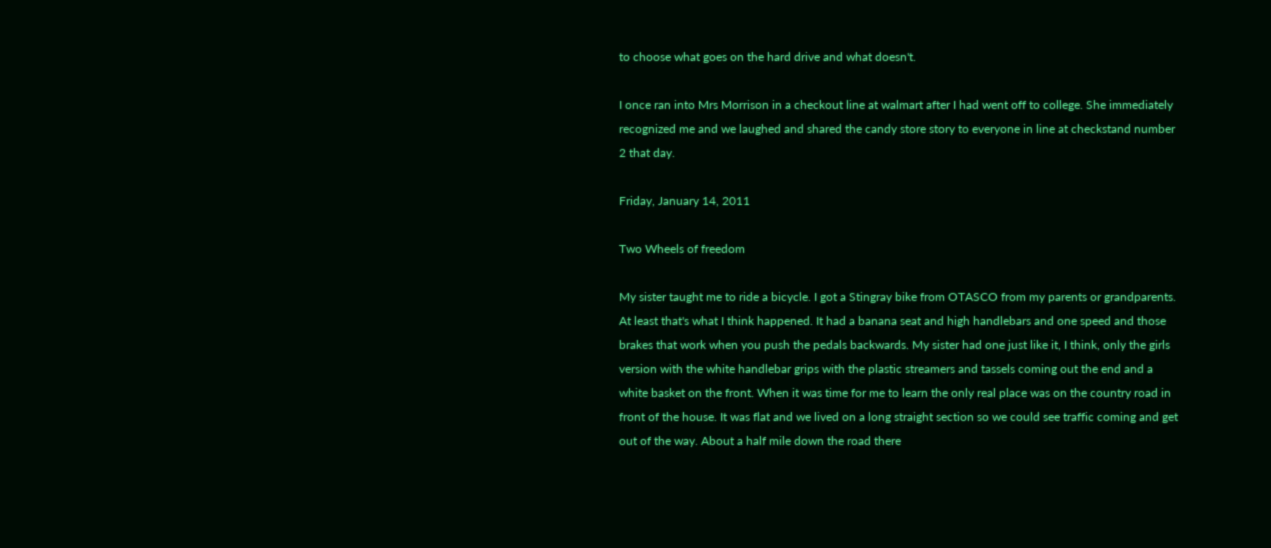to choose what goes on the hard drive and what doesn't.

I once ran into Mrs Morrison in a checkout line at walmart after I had went off to college. She immediately recognized me and we laughed and shared the candy store story to everyone in line at checkstand number 2 that day.

Friday, January 14, 2011

Two Wheels of freedom

My sister taught me to ride a bicycle. I got a Stingray bike from OTASCO from my parents or grandparents. At least that's what I think happened. It had a banana seat and high handlebars and one speed and those brakes that work when you push the pedals backwards. My sister had one just like it, I think, only the girls version with the white handlebar grips with the plastic streamers and tassels coming out the end and a white basket on the front. When it was time for me to learn the only real place was on the country road in front of the house. It was flat and we lived on a long straight section so we could see traffic coming and get out of the way. About a half mile down the road there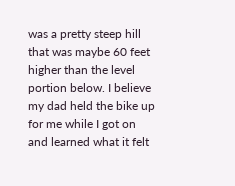was a pretty steep hill that was maybe 60 feet higher than the level portion below. I believe my dad held the bike up for me while I got on and learned what it felt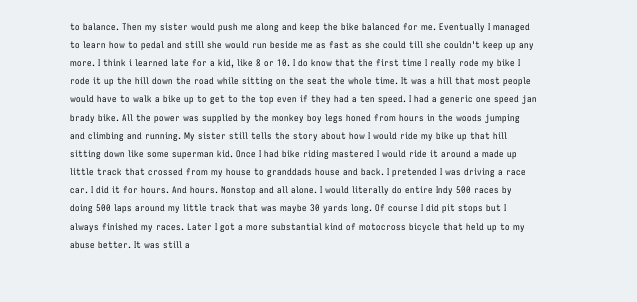to balance. Then my sister would push me along and keep the bike balanced for me. Eventually I managed to learn how to pedal and still she would run beside me as fast as she could till she couldn't keep up any more. I think i learned late for a kid, like 8 or 10. I do know that the first time I really rode my bike I rode it up the hill down the road while sitting on the seat the whole time. It was a hill that most people would have to walk a bike up to get to the top even if they had a ten speed. I had a generic one speed jan brady bike. All the power was supplied by the monkey boy legs honed from hours in the woods jumping and climbing and running. My sister still tells the story about how I would ride my bike up that hill sitting down like some superman kid. Once I had bike riding mastered I would ride it around a made up little track that crossed from my house to granddads house and back. I pretended I was driving a race car. I did it for hours. And hours. Nonstop and all alone. I would literally do entire Indy 500 races by doing 500 laps around my little track that was maybe 30 yards long. Of course I did pit stops but I always finished my races. Later I got a more substantial kind of motocross bicycle that held up to my abuse better. It was still a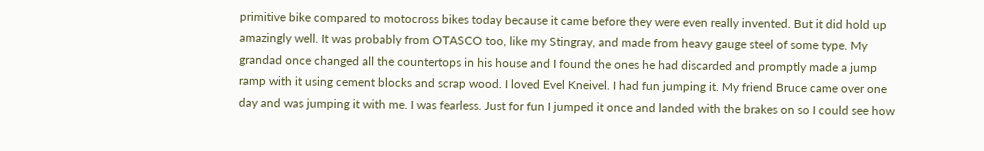primitive bike compared to motocross bikes today because it came before they were even really invented. But it did hold up amazingly well. It was probably from OTASCO too, like my Stingray, and made from heavy gauge steel of some type. My grandad once changed all the countertops in his house and I found the ones he had discarded and promptly made a jump ramp with it using cement blocks and scrap wood. I loved Evel Kneivel. I had fun jumping it. My friend Bruce came over one day and was jumping it with me. I was fearless. Just for fun I jumped it once and landed with the brakes on so I could see how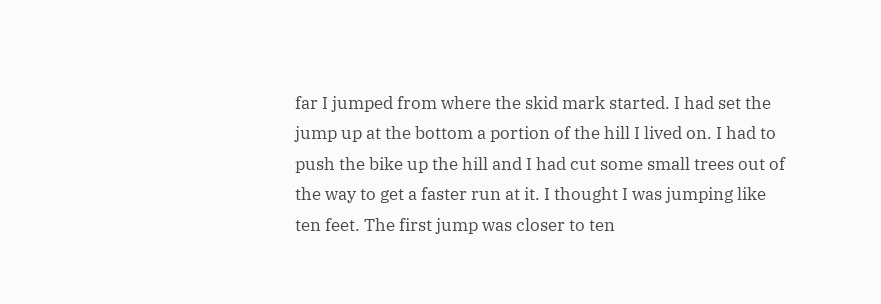far I jumped from where the skid mark started. I had set the jump up at the bottom a portion of the hill I lived on. I had to push the bike up the hill and I had cut some small trees out of the way to get a faster run at it. I thought I was jumping like ten feet. The first jump was closer to ten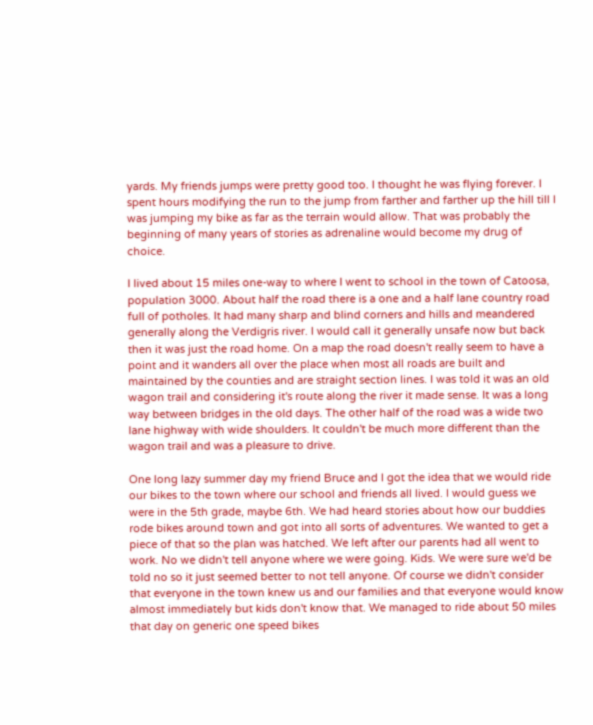yards. My friends jumps were pretty good too. I thought he was flying forever. I spent hours modifying the run to the jump from farther and farther up the hill till I was jumping my bike as far as the terrain would allow. That was probably the beginning of many years of stories as adrenaline would become my drug of choice.

I lived about 15 miles one-way to where I went to school in the town of Catoosa, population 3000. About half the road there is a one and a half lane country road full of potholes. It had many sharp and blind corners and hills and meandered generally along the Verdigris river. I would call it generally unsafe now but back then it was just the road home. On a map the road doesn't really seem to have a point and it wanders all over the place when most all roads are built and maintained by the counties and are straight section lines. I was told it was an old wagon trail and considering it's route along the river it made sense. It was a long way between bridges in the old days. The other half of the road was a wide two lane highway with wide shoulders. It couldn't be much more different than the wagon trail and was a pleasure to drive.

One long lazy summer day my friend Bruce and I got the idea that we would ride our bikes to the town where our school and friends all lived. I would guess we were in the 5th grade, maybe 6th. We had heard stories about how our buddies rode bikes around town and got into all sorts of adventures. We wanted to get a piece of that so the plan was hatched. We left after our parents had all went to work. No we didn't tell anyone where we were going. Kids. We were sure we'd be told no so it just seemed better to not tell anyone. Of course we didn't consider that everyone in the town knew us and our families and that everyone would know almost immediately but kids don't know that. We managed to ride about 50 miles that day on generic one speed bikes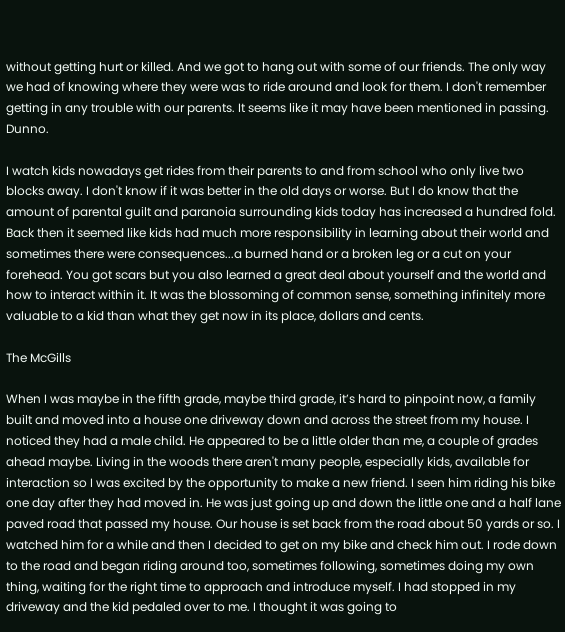without getting hurt or killed. And we got to hang out with some of our friends. The only way we had of knowing where they were was to ride around and look for them. I don't remember getting in any trouble with our parents. It seems like it may have been mentioned in passing. Dunno.

I watch kids nowadays get rides from their parents to and from school who only live two blocks away. I don't know if it was better in the old days or worse. But I do know that the amount of parental guilt and paranoia surrounding kids today has increased a hundred fold. Back then it seemed like kids had much more responsibility in learning about their world and sometimes there were consequences...a burned hand or a broken leg or a cut on your forehead. You got scars but you also learned a great deal about yourself and the world and how to interact within it. It was the blossoming of common sense, something infinitely more valuable to a kid than what they get now in its place, dollars and cents.

The McGills

When I was maybe in the fifth grade, maybe third grade, it’s hard to pinpoint now, a family built and moved into a house one driveway down and across the street from my house. I noticed they had a male child. He appeared to be a little older than me, a couple of grades ahead maybe. Living in the woods there aren't many people, especially kids, available for interaction so I was excited by the opportunity to make a new friend. I seen him riding his bike one day after they had moved in. He was just going up and down the little one and a half lane paved road that passed my house. Our house is set back from the road about 50 yards or so. I watched him for a while and then I decided to get on my bike and check him out. I rode down to the road and began riding around too, sometimes following, sometimes doing my own thing, waiting for the right time to approach and introduce myself. I had stopped in my driveway and the kid pedaled over to me. I thought it was going to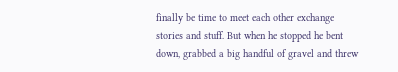finally be time to meet each other exchange stories and stuff. But when he stopped he bent down, grabbed a big handful of gravel and threw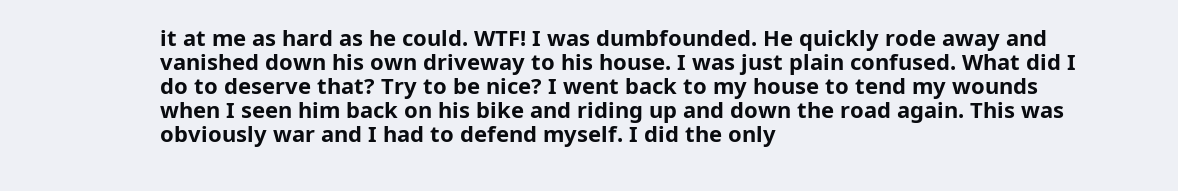it at me as hard as he could. WTF! I was dumbfounded. He quickly rode away and vanished down his own driveway to his house. I was just plain confused. What did I do to deserve that? Try to be nice? I went back to my house to tend my wounds when I seen him back on his bike and riding up and down the road again. This was obviously war and I had to defend myself. I did the only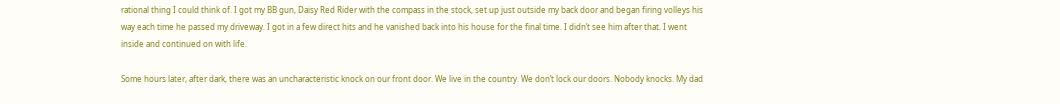rational thing I could think of. I got my BB gun, Daisy Red Rider with the compass in the stock, set up just outside my back door and began firing volleys his way each time he passed my driveway. I got in a few direct hits and he vanished back into his house for the final time. I didn’t see him after that. I went inside and continued on with life.

Some hours later, after dark, there was an uncharacteristic knock on our front door. We live in the country. We don’t lock our doors. Nobody knocks. My dad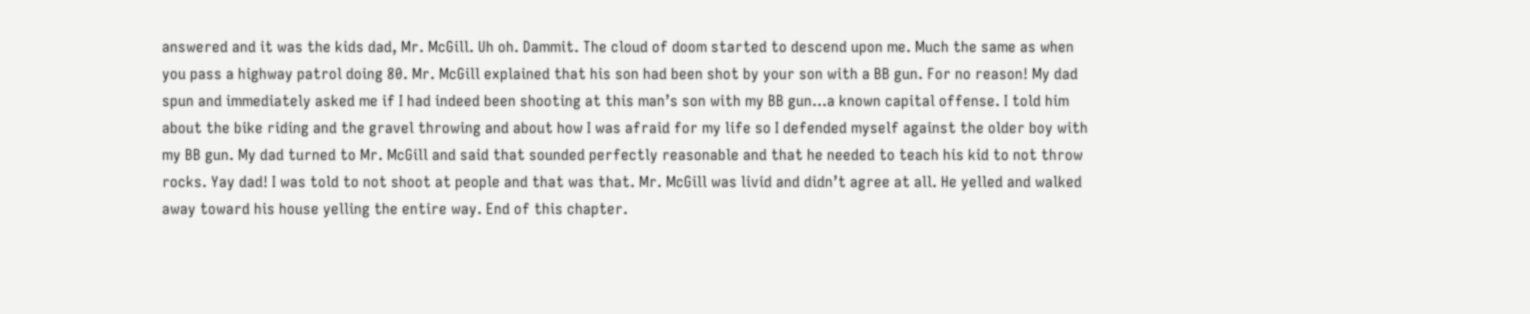answered and it was the kids dad, Mr. McGill. Uh oh. Dammit. The cloud of doom started to descend upon me. Much the same as when you pass a highway patrol doing 80. Mr. McGill explained that his son had been shot by your son with a BB gun. For no reason! My dad spun and immediately asked me if I had indeed been shooting at this man’s son with my BB gun…a known capital offense. I told him about the bike riding and the gravel throwing and about how I was afraid for my life so I defended myself against the older boy with my BB gun. My dad turned to Mr. McGill and said that sounded perfectly reasonable and that he needed to teach his kid to not throw rocks. Yay dad! I was told to not shoot at people and that was that. Mr. McGill was livid and didn’t agree at all. He yelled and walked away toward his house yelling the entire way. End of this chapter.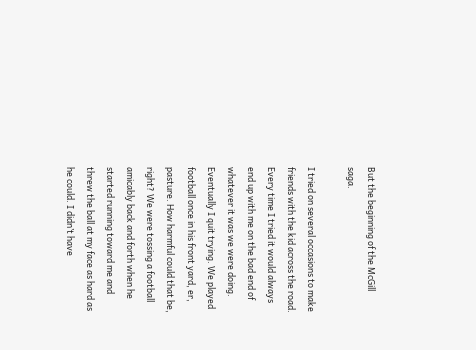But the beginning of the McGill saga.

I tried on several occasions to make friends with the kid across the road. Every time I tried it would always end up with me on the bad end of whatever it was we were doing. Eventually I quit trying. We played football once in his front yard, er, pasture. How harmful could that be, right? We were tossing a football amicably back and forth when he started running toward me and threw the ball at my face as hard as he could. I didn’t have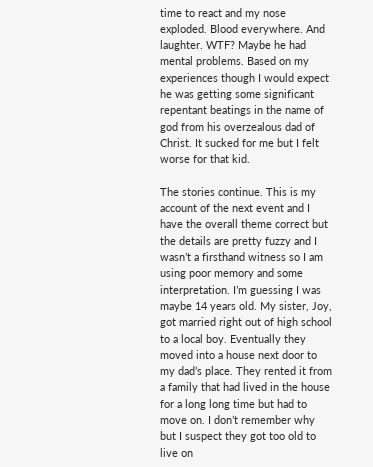time to react and my nose exploded. Blood everywhere. And laughter. WTF? Maybe he had mental problems. Based on my experiences though I would expect he was getting some significant repentant beatings in the name of god from his overzealous dad of Christ. It sucked for me but I felt worse for that kid.

The stories continue. This is my account of the next event and I have the overall theme correct but the details are pretty fuzzy and I wasn’t a firsthand witness so I am using poor memory and some interpretation. I’m guessing I was maybe 14 years old. My sister, Joy, got married right out of high school to a local boy. Eventually they moved into a house next door to my dad’s place. They rented it from a family that had lived in the house for a long long time but had to move on. I don’t remember why but I suspect they got too old to live on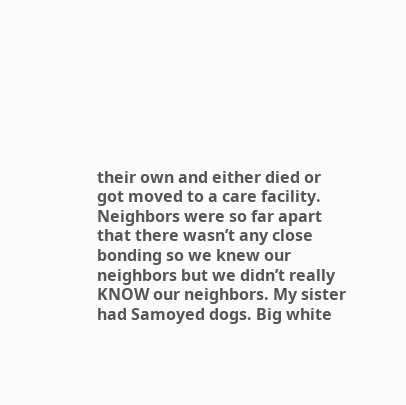their own and either died or got moved to a care facility. Neighbors were so far apart that there wasn’t any close bonding so we knew our neighbors but we didn’t really KNOW our neighbors. My sister had Samoyed dogs. Big white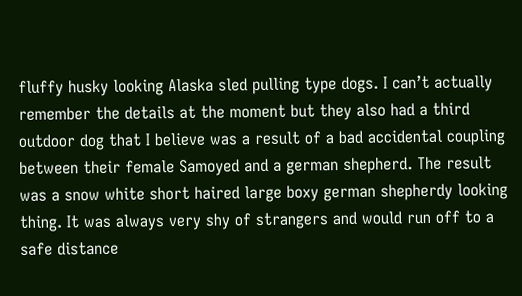fluffy husky looking Alaska sled pulling type dogs. I can’t actually remember the details at the moment but they also had a third outdoor dog that I believe was a result of a bad accidental coupling between their female Samoyed and a german shepherd. The result was a snow white short haired large boxy german shepherdy looking thing. It was always very shy of strangers and would run off to a safe distance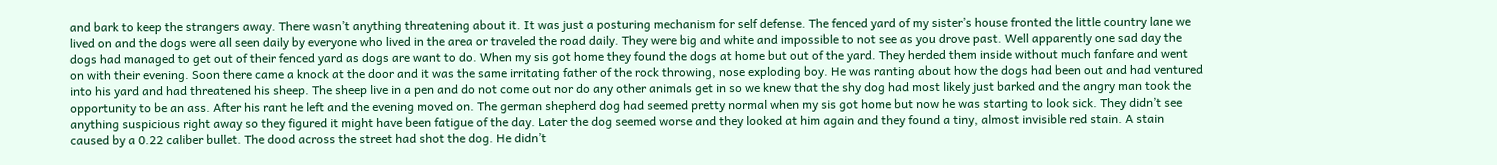and bark to keep the strangers away. There wasn’t anything threatening about it. It was just a posturing mechanism for self defense. The fenced yard of my sister’s house fronted the little country lane we lived on and the dogs were all seen daily by everyone who lived in the area or traveled the road daily. They were big and white and impossible to not see as you drove past. Well apparently one sad day the dogs had managed to get out of their fenced yard as dogs are want to do. When my sis got home they found the dogs at home but out of the yard. They herded them inside without much fanfare and went on with their evening. Soon there came a knock at the door and it was the same irritating father of the rock throwing, nose exploding boy. He was ranting about how the dogs had been out and had ventured into his yard and had threatened his sheep. The sheep live in a pen and do not come out nor do any other animals get in so we knew that the shy dog had most likely just barked and the angry man took the opportunity to be an ass. After his rant he left and the evening moved on. The german shepherd dog had seemed pretty normal when my sis got home but now he was starting to look sick. They didn’t see anything suspicious right away so they figured it might have been fatigue of the day. Later the dog seemed worse and they looked at him again and they found a tiny, almost invisible red stain. A stain caused by a 0.22 caliber bullet. The dood across the street had shot the dog. He didn’t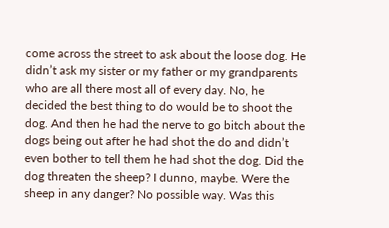come across the street to ask about the loose dog. He didn’t ask my sister or my father or my grandparents who are all there most all of every day. No, he decided the best thing to do would be to shoot the dog. And then he had the nerve to go bitch about the dogs being out after he had shot the do and didn’t even bother to tell them he had shot the dog. Did the dog threaten the sheep? I dunno, maybe. Were the sheep in any danger? No possible way. Was this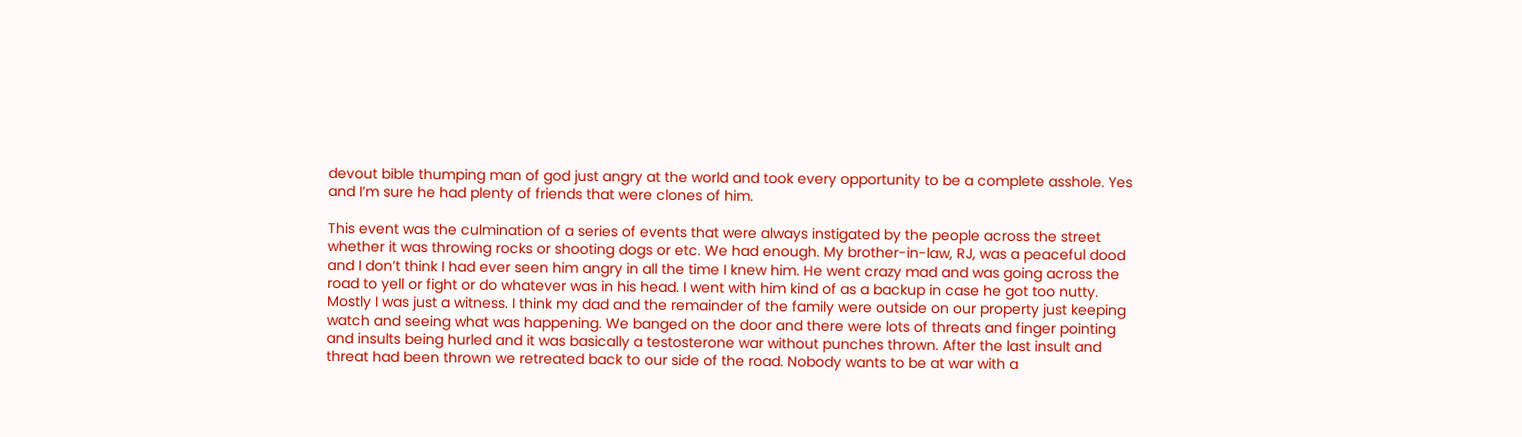devout bible thumping man of god just angry at the world and took every opportunity to be a complete asshole. Yes and I’m sure he had plenty of friends that were clones of him.

This event was the culmination of a series of events that were always instigated by the people across the street whether it was throwing rocks or shooting dogs or etc. We had enough. My brother-in-law, RJ, was a peaceful dood and I don’t think I had ever seen him angry in all the time I knew him. He went crazy mad and was going across the road to yell or fight or do whatever was in his head. I went with him kind of as a backup in case he got too nutty. Mostly I was just a witness. I think my dad and the remainder of the family were outside on our property just keeping watch and seeing what was happening. We banged on the door and there were lots of threats and finger pointing and insults being hurled and it was basically a testosterone war without punches thrown. After the last insult and threat had been thrown we retreated back to our side of the road. Nobody wants to be at war with a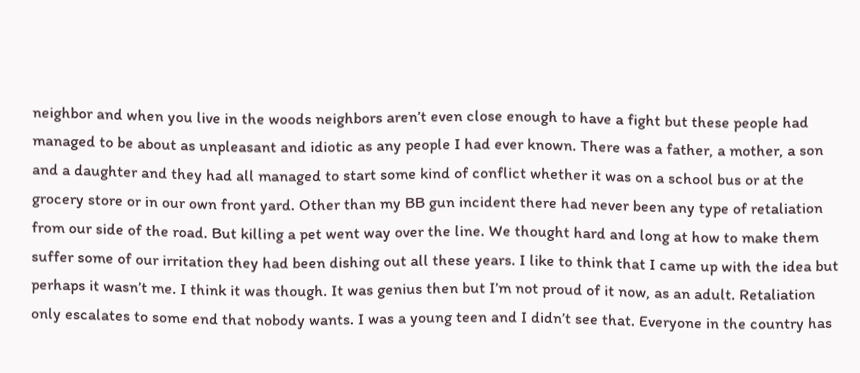neighbor and when you live in the woods neighbors aren’t even close enough to have a fight but these people had managed to be about as unpleasant and idiotic as any people I had ever known. There was a father, a mother, a son and a daughter and they had all managed to start some kind of conflict whether it was on a school bus or at the grocery store or in our own front yard. Other than my BB gun incident there had never been any type of retaliation from our side of the road. But killing a pet went way over the line. We thought hard and long at how to make them suffer some of our irritation they had been dishing out all these years. I like to think that I came up with the idea but perhaps it wasn’t me. I think it was though. It was genius then but I’m not proud of it now, as an adult. Retaliation only escalates to some end that nobody wants. I was a young teen and I didn’t see that. Everyone in the country has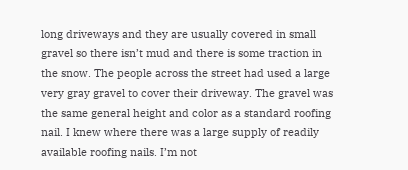long driveways and they are usually covered in small gravel so there isn’t mud and there is some traction in the snow. The people across the street had used a large very gray gravel to cover their driveway. The gravel was the same general height and color as a standard roofing nail. I knew where there was a large supply of readily available roofing nails. I’m not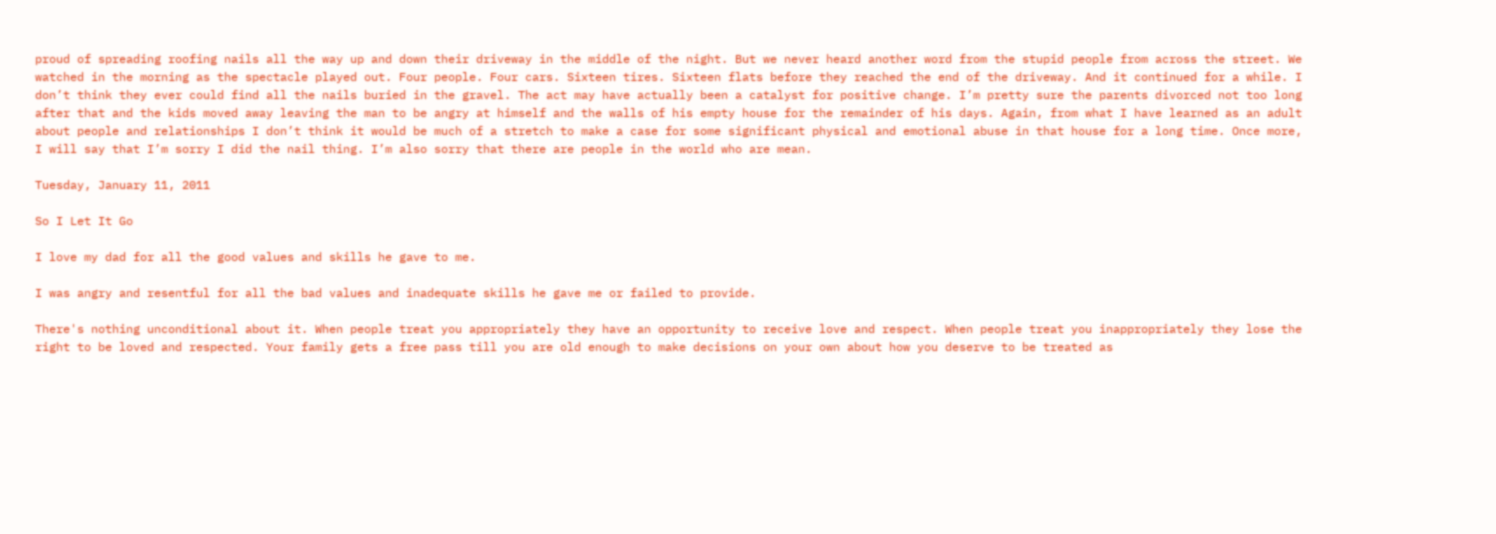proud of spreading roofing nails all the way up and down their driveway in the middle of the night. But we never heard another word from the stupid people from across the street. We watched in the morning as the spectacle played out. Four people. Four cars. Sixteen tires. Sixteen flats before they reached the end of the driveway. And it continued for a while. I don’t think they ever could find all the nails buried in the gravel. The act may have actually been a catalyst for positive change. I’m pretty sure the parents divorced not too long after that and the kids moved away leaving the man to be angry at himself and the walls of his empty house for the remainder of his days. Again, from what I have learned as an adult about people and relationships I don’t think it would be much of a stretch to make a case for some significant physical and emotional abuse in that house for a long time. Once more, I will say that I’m sorry I did the nail thing. I’m also sorry that there are people in the world who are mean.

Tuesday, January 11, 2011

So I Let It Go

I love my dad for all the good values and skills he gave to me.

I was angry and resentful for all the bad values and inadequate skills he gave me or failed to provide.

There's nothing unconditional about it. When people treat you appropriately they have an opportunity to receive love and respect. When people treat you inappropriately they lose the right to be loved and respected. Your family gets a free pass till you are old enough to make decisions on your own about how you deserve to be treated as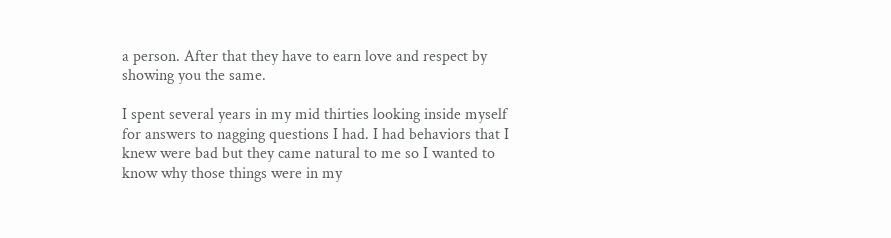a person. After that they have to earn love and respect by showing you the same.

I spent several years in my mid thirties looking inside myself for answers to nagging questions I had. I had behaviors that I knew were bad but they came natural to me so I wanted to know why those things were in my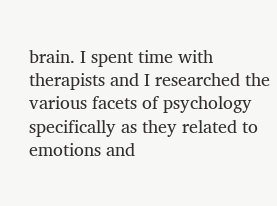brain. I spent time with therapists and I researched the various facets of psychology specifically as they related to emotions and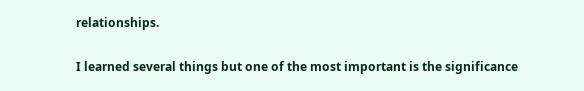relationships.

I learned several things but one of the most important is the significance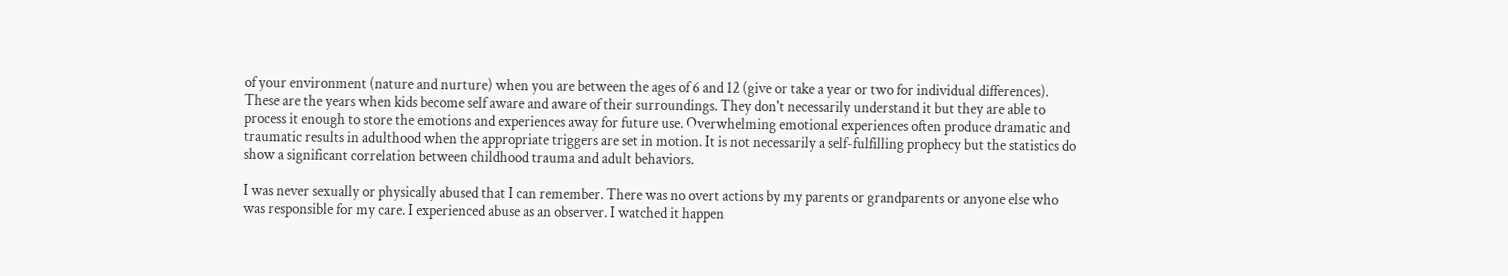of your environment (nature and nurture) when you are between the ages of 6 and 12 (give or take a year or two for individual differences). These are the years when kids become self aware and aware of their surroundings. They don't necessarily understand it but they are able to process it enough to store the emotions and experiences away for future use. Overwhelming emotional experiences often produce dramatic and traumatic results in adulthood when the appropriate triggers are set in motion. It is not necessarily a self-fulfilling prophecy but the statistics do show a significant correlation between childhood trauma and adult behaviors.

I was never sexually or physically abused that I can remember. There was no overt actions by my parents or grandparents or anyone else who was responsible for my care. I experienced abuse as an observer. I watched it happen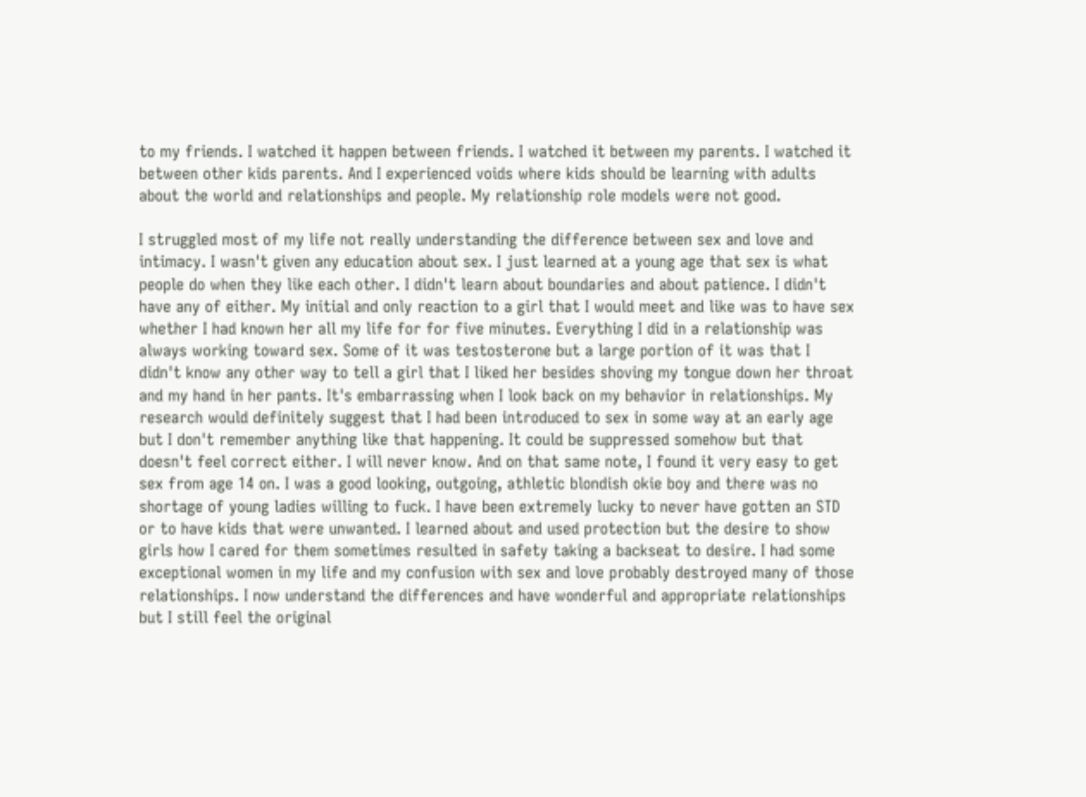to my friends. I watched it happen between friends. I watched it between my parents. I watched it between other kids parents. And I experienced voids where kids should be learning with adults about the world and relationships and people. My relationship role models were not good.

I struggled most of my life not really understanding the difference between sex and love and intimacy. I wasn't given any education about sex. I just learned at a young age that sex is what people do when they like each other. I didn't learn about boundaries and about patience. I didn't have any of either. My initial and only reaction to a girl that I would meet and like was to have sex whether I had known her all my life for for five minutes. Everything I did in a relationship was always working toward sex. Some of it was testosterone but a large portion of it was that I didn't know any other way to tell a girl that I liked her besides shoving my tongue down her throat and my hand in her pants. It's embarrassing when I look back on my behavior in relationships. My research would definitely suggest that I had been introduced to sex in some way at an early age but I don't remember anything like that happening. It could be suppressed somehow but that doesn't feel correct either. I will never know. And on that same note, I found it very easy to get sex from age 14 on. I was a good looking, outgoing, athletic blondish okie boy and there was no shortage of young ladies willing to fuck. I have been extremely lucky to never have gotten an STD or to have kids that were unwanted. I learned about and used protection but the desire to show girls how I cared for them sometimes resulted in safety taking a backseat to desire. I had some exceptional women in my life and my confusion with sex and love probably destroyed many of those relationships. I now understand the differences and have wonderful and appropriate relationships but I still feel the original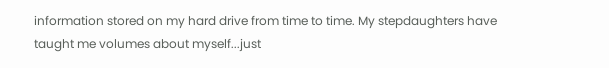information stored on my hard drive from time to time. My stepdaughters have taught me volumes about myself...just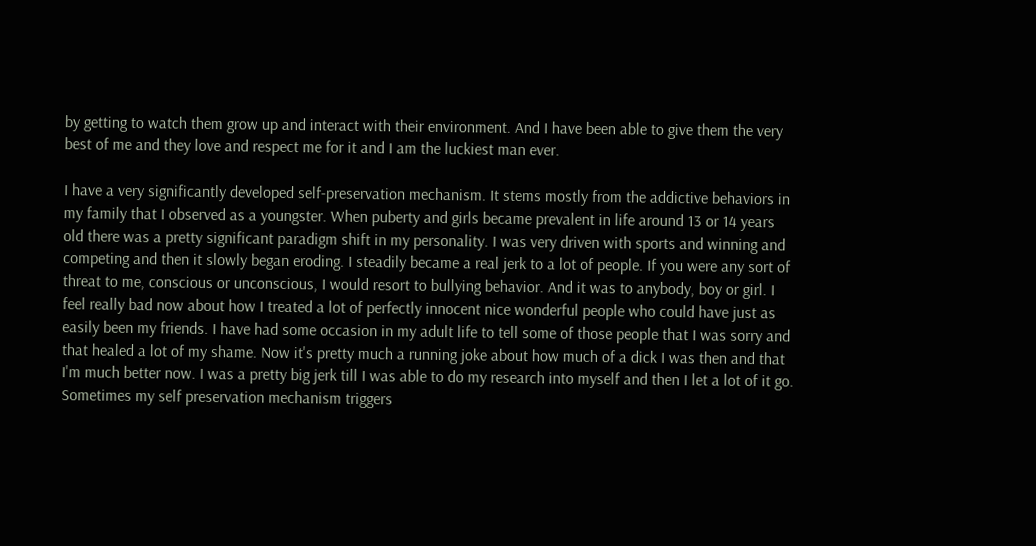by getting to watch them grow up and interact with their environment. And I have been able to give them the very best of me and they love and respect me for it and I am the luckiest man ever.

I have a very significantly developed self-preservation mechanism. It stems mostly from the addictive behaviors in my family that I observed as a youngster. When puberty and girls became prevalent in life around 13 or 14 years old there was a pretty significant paradigm shift in my personality. I was very driven with sports and winning and competing and then it slowly began eroding. I steadily became a real jerk to a lot of people. If you were any sort of threat to me, conscious or unconscious, I would resort to bullying behavior. And it was to anybody, boy or girl. I feel really bad now about how I treated a lot of perfectly innocent nice wonderful people who could have just as easily been my friends. I have had some occasion in my adult life to tell some of those people that I was sorry and that healed a lot of my shame. Now it's pretty much a running joke about how much of a dick I was then and that I'm much better now. I was a pretty big jerk till I was able to do my research into myself and then I let a lot of it go. Sometimes my self preservation mechanism triggers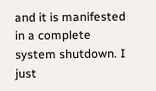and it is manifested in a complete system shutdown. I just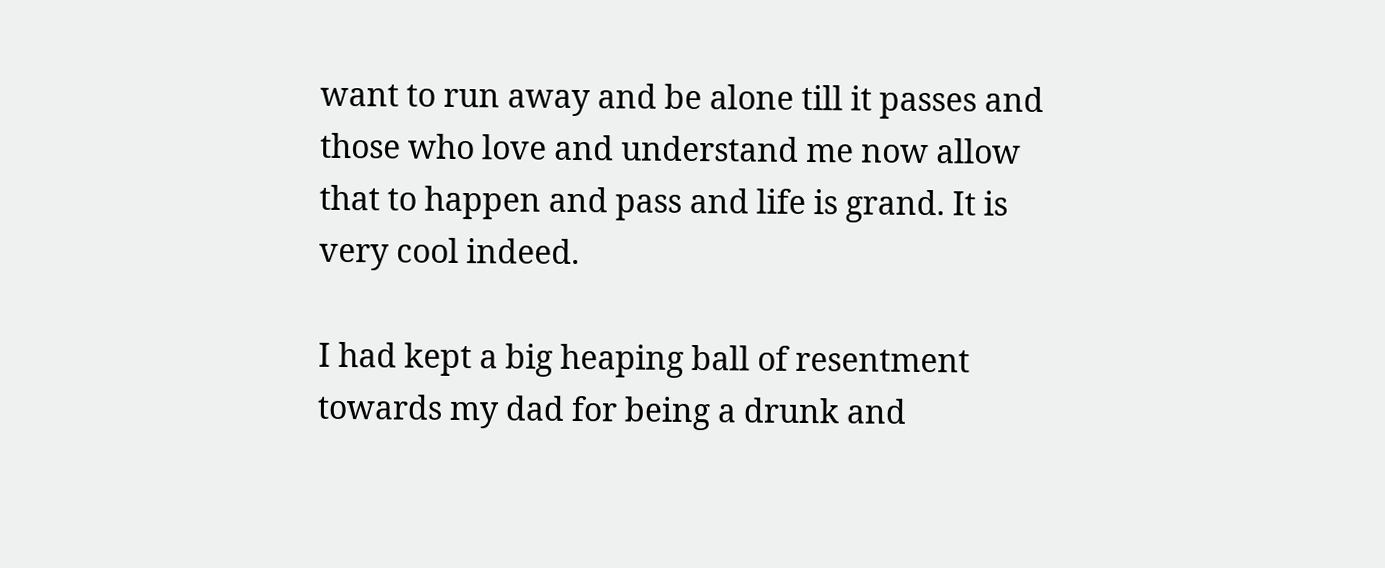want to run away and be alone till it passes and those who love and understand me now allow that to happen and pass and life is grand. It is very cool indeed.

I had kept a big heaping ball of resentment towards my dad for being a drunk and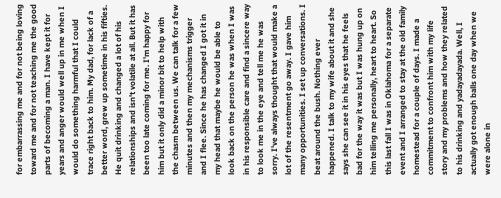for embarrassing me and for not being loving toward me and for not teaching me the good parts of becoming a man. I have kept it for years and anger would well up in me when I would do something harmful that I could trace right back to him. My dad, for lack of a better word, grew up sometime in his fifties. He quit drinking and changed a lot of his relationships and isn't volatile at all. But it has been too late coming for me. I'm happy for him but it only did a minor bit to help with the chasm between us. We can talk for a few minutes and then my mechanisms trigger and I flee. Since he has changed I got it in my head that maybe he would be able to look back on the person he was when I was in his responsible care and find a sincere way to look me in the eye and tell me he was sorry. I've always thought that would make a lot of the resentment go away. I gave him many opportunities. I set up conversations. I beat around the bush. Nothing ever happened. I talk to my wife about it and she says she can see it in his eyes that he feels bad for the way it was but I was hung up on him telling me personally, heart to heart. So this last fall I was in Oklahoma for a separate event and I arranged to stay at the old family homestead for a couple of days. I made a commitment to confront him with my life story and my problems and how they related to his drinking and yadayadayada. Well, I actually got enough balls one day when we were alone in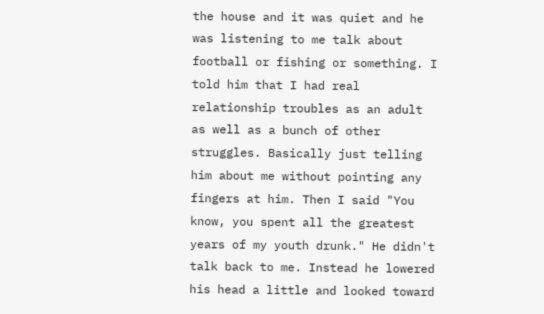the house and it was quiet and he was listening to me talk about football or fishing or something. I told him that I had real relationship troubles as an adult as well as a bunch of other struggles. Basically just telling him about me without pointing any fingers at him. Then I said "You know, you spent all the greatest years of my youth drunk." He didn't talk back to me. Instead he lowered his head a little and looked toward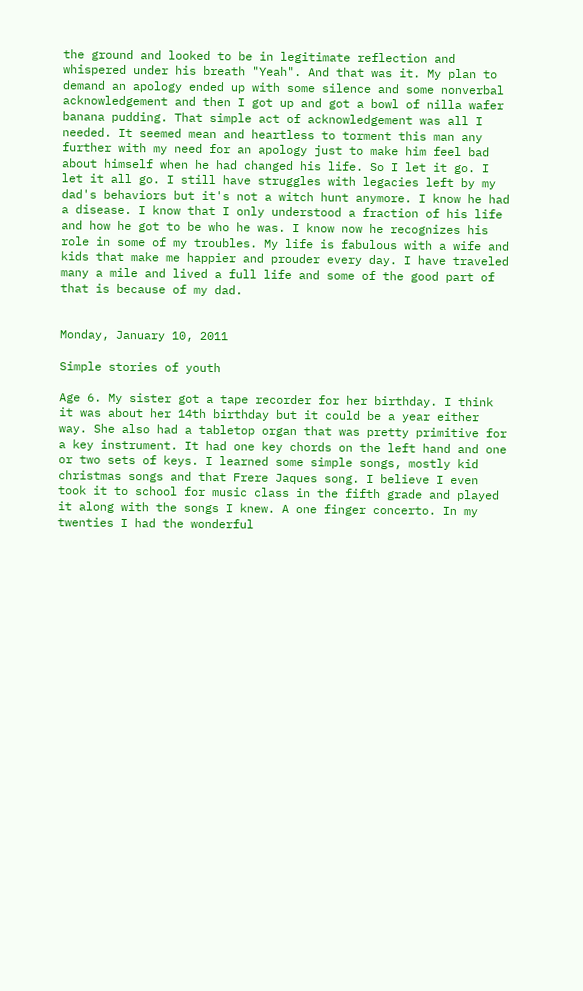the ground and looked to be in legitimate reflection and whispered under his breath "Yeah". And that was it. My plan to demand an apology ended up with some silence and some nonverbal acknowledgement and then I got up and got a bowl of nilla wafer banana pudding. That simple act of acknowledgement was all I needed. It seemed mean and heartless to torment this man any further with my need for an apology just to make him feel bad about himself when he had changed his life. So I let it go. I let it all go. I still have struggles with legacies left by my dad's behaviors but it's not a witch hunt anymore. I know he had a disease. I know that I only understood a fraction of his life and how he got to be who he was. I know now he recognizes his role in some of my troubles. My life is fabulous with a wife and kids that make me happier and prouder every day. I have traveled many a mile and lived a full life and some of the good part of that is because of my dad.


Monday, January 10, 2011

Simple stories of youth

Age 6. My sister got a tape recorder for her birthday. I think it was about her 14th birthday but it could be a year either way. She also had a tabletop organ that was pretty primitive for a key instrument. It had one key chords on the left hand and one or two sets of keys. I learned some simple songs, mostly kid christmas songs and that Frere Jaques song. I believe I even took it to school for music class in the fifth grade and played it along with the songs I knew. A one finger concerto. In my twenties I had the wonderful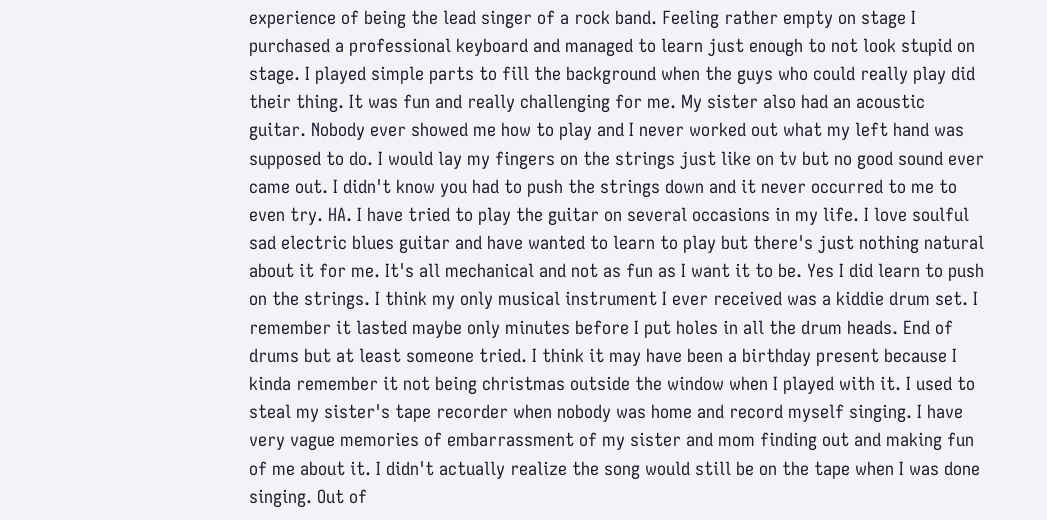experience of being the lead singer of a rock band. Feeling rather empty on stage I purchased a professional keyboard and managed to learn just enough to not look stupid on stage. I played simple parts to fill the background when the guys who could really play did their thing. It was fun and really challenging for me. My sister also had an acoustic guitar. Nobody ever showed me how to play and I never worked out what my left hand was supposed to do. I would lay my fingers on the strings just like on tv but no good sound ever came out. I didn't know you had to push the strings down and it never occurred to me to even try. HA. I have tried to play the guitar on several occasions in my life. I love soulful sad electric blues guitar and have wanted to learn to play but there's just nothing natural about it for me. It's all mechanical and not as fun as I want it to be. Yes I did learn to push on the strings. I think my only musical instrument I ever received was a kiddie drum set. I remember it lasted maybe only minutes before I put holes in all the drum heads. End of drums but at least someone tried. I think it may have been a birthday present because I kinda remember it not being christmas outside the window when I played with it. I used to steal my sister's tape recorder when nobody was home and record myself singing. I have very vague memories of embarrassment of my sister and mom finding out and making fun of me about it. I didn't actually realize the song would still be on the tape when I was done singing. Out of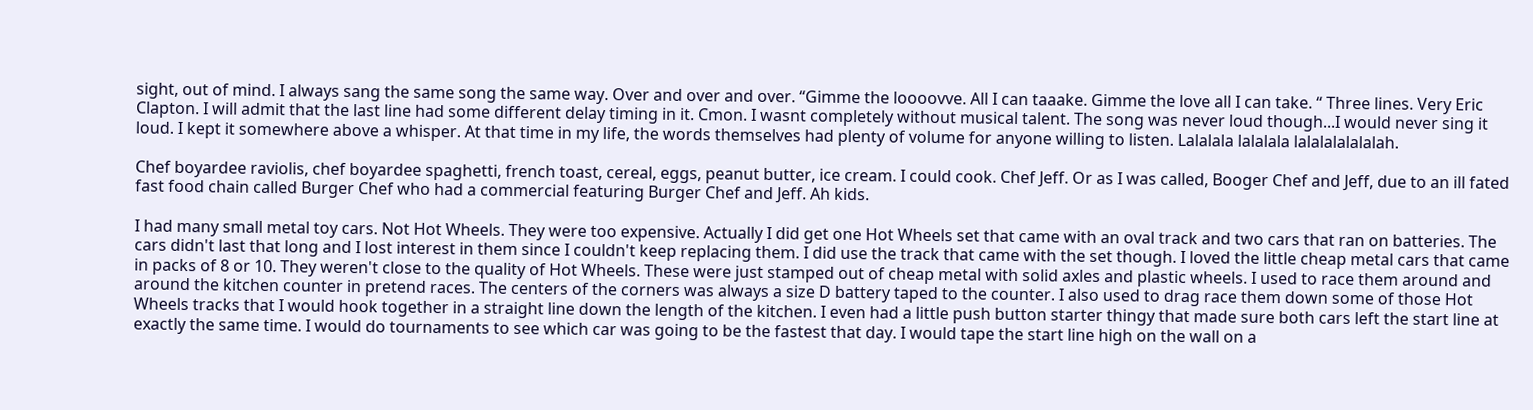sight, out of mind. I always sang the same song the same way. Over and over and over. “Gimme the loooovve. All I can taaake. Gimme the love all I can take. “ Three lines. Very Eric Clapton. I will admit that the last line had some different delay timing in it. Cmon. I wasnt completely without musical talent. The song was never loud though...I would never sing it loud. I kept it somewhere above a whisper. At that time in my life, the words themselves had plenty of volume for anyone willing to listen. Lalalala lalalala lalalalalalalah.

Chef boyardee raviolis, chef boyardee spaghetti, french toast, cereal, eggs, peanut butter, ice cream. I could cook. Chef Jeff. Or as I was called, Booger Chef and Jeff, due to an ill fated fast food chain called Burger Chef who had a commercial featuring Burger Chef and Jeff. Ah kids.

I had many small metal toy cars. Not Hot Wheels. They were too expensive. Actually I did get one Hot Wheels set that came with an oval track and two cars that ran on batteries. The cars didn't last that long and I lost interest in them since I couldn't keep replacing them. I did use the track that came with the set though. I loved the little cheap metal cars that came in packs of 8 or 10. They weren't close to the quality of Hot Wheels. These were just stamped out of cheap metal with solid axles and plastic wheels. I used to race them around and around the kitchen counter in pretend races. The centers of the corners was always a size D battery taped to the counter. I also used to drag race them down some of those Hot Wheels tracks that I would hook together in a straight line down the length of the kitchen. I even had a little push button starter thingy that made sure both cars left the start line at exactly the same time. I would do tournaments to see which car was going to be the fastest that day. I would tape the start line high on the wall on a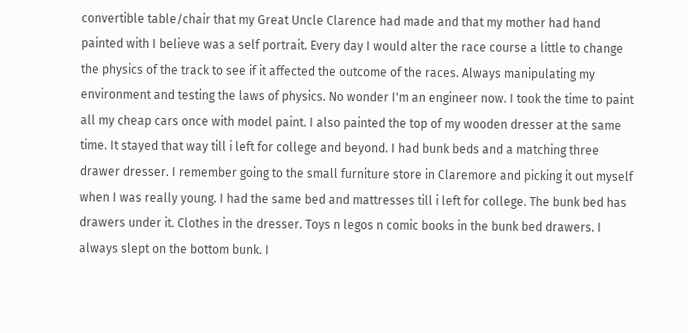convertible table/chair that my Great Uncle Clarence had made and that my mother had hand painted with I believe was a self portrait. Every day I would alter the race course a little to change the physics of the track to see if it affected the outcome of the races. Always manipulating my environment and testing the laws of physics. No wonder I'm an engineer now. I took the time to paint all my cheap cars once with model paint. I also painted the top of my wooden dresser at the same time. It stayed that way till i left for college and beyond. I had bunk beds and a matching three drawer dresser. I remember going to the small furniture store in Claremore and picking it out myself when I was really young. I had the same bed and mattresses till i left for college. The bunk bed has drawers under it. Clothes in the dresser. Toys n legos n comic books in the bunk bed drawers. I always slept on the bottom bunk. I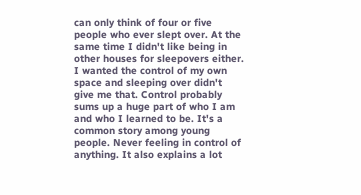can only think of four or five people who ever slept over. At the same time I didn't like being in other houses for sleepovers either. I wanted the control of my own space and sleeping over didn't give me that. Control probably sums up a huge part of who I am and who I learned to be. It's a common story among young people. Never feeling in control of anything. It also explains a lot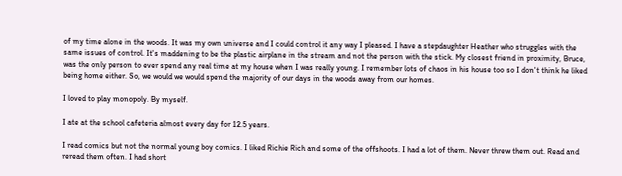of my time alone in the woods. It was my own universe and I could control it any way I pleased. I have a stepdaughter Heather who struggles with the same issues of control. It's maddening to be the plastic airplane in the stream and not the person with the stick. My closest friend in proximity, Bruce, was the only person to ever spend any real time at my house when I was really young. I remember lots of chaos in his house too so I don't think he liked being home either. So, we would we would spend the majority of our days in the woods away from our homes.

I loved to play monopoly. By myself.

I ate at the school cafeteria almost every day for 12.5 years.

I read comics but not the normal young boy comics. I liked Richie Rich and some of the offshoots. I had a lot of them. Never threw them out. Read and reread them often. I had short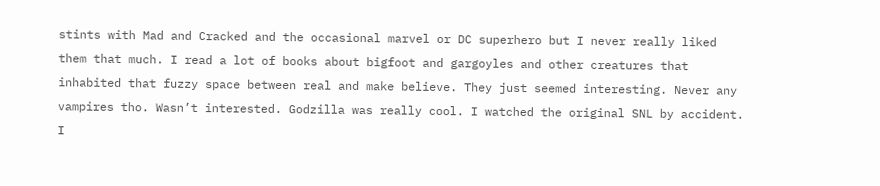stints with Mad and Cracked and the occasional marvel or DC superhero but I never really liked them that much. I read a lot of books about bigfoot and gargoyles and other creatures that inhabited that fuzzy space between real and make believe. They just seemed interesting. Never any vampires tho. Wasn’t interested. Godzilla was really cool. I watched the original SNL by accident. I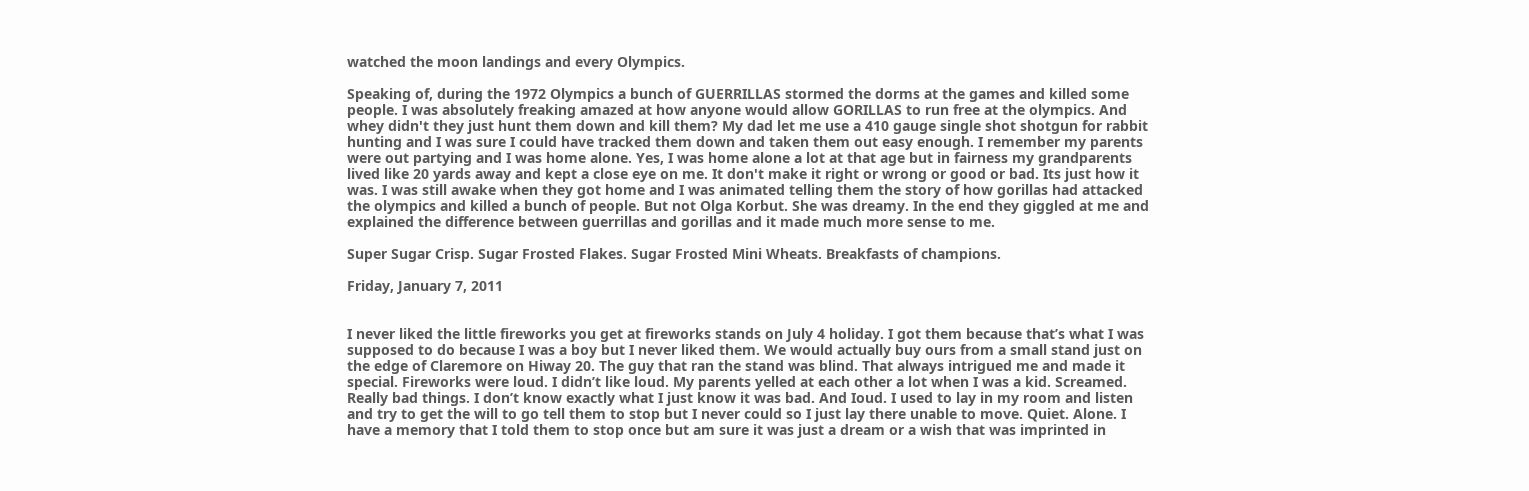watched the moon landings and every Olympics.

Speaking of, during the 1972 Olympics a bunch of GUERRILLAS stormed the dorms at the games and killed some people. I was absolutely freaking amazed at how anyone would allow GORILLAS to run free at the olympics. And whey didn't they just hunt them down and kill them? My dad let me use a 410 gauge single shot shotgun for rabbit hunting and I was sure I could have tracked them down and taken them out easy enough. I remember my parents were out partying and I was home alone. Yes, I was home alone a lot at that age but in fairness my grandparents lived like 20 yards away and kept a close eye on me. It don't make it right or wrong or good or bad. Its just how it was. I was still awake when they got home and I was animated telling them the story of how gorillas had attacked the olympics and killed a bunch of people. But not Olga Korbut. She was dreamy. In the end they giggled at me and explained the difference between guerrillas and gorillas and it made much more sense to me.

Super Sugar Crisp. Sugar Frosted Flakes. Sugar Frosted Mini Wheats. Breakfasts of champions.

Friday, January 7, 2011


I never liked the little fireworks you get at fireworks stands on July 4 holiday. I got them because that’s what I was supposed to do because I was a boy but I never liked them. We would actually buy ours from a small stand just on the edge of Claremore on Hiway 20. The guy that ran the stand was blind. That always intrigued me and made it special. Fireworks were loud. I didn’t like loud. My parents yelled at each other a lot when I was a kid. Screamed. Really bad things. I don’t know exactly what I just know it was bad. And Ioud. I used to lay in my room and listen and try to get the will to go tell them to stop but I never could so I just lay there unable to move. Quiet. Alone. I have a memory that I told them to stop once but am sure it was just a dream or a wish that was imprinted in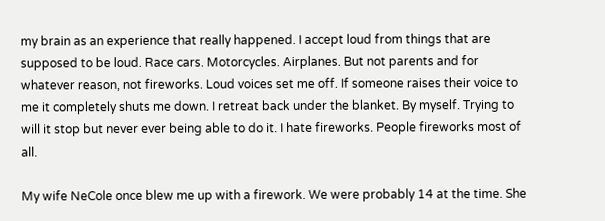my brain as an experience that really happened. I accept loud from things that are supposed to be loud. Race cars. Motorcycles. Airplanes. But not parents and for whatever reason, not fireworks. Loud voices set me off. If someone raises their voice to me it completely shuts me down. I retreat back under the blanket. By myself. Trying to will it stop but never ever being able to do it. I hate fireworks. People fireworks most of all.

My wife NeCole once blew me up with a firework. We were probably 14 at the time. She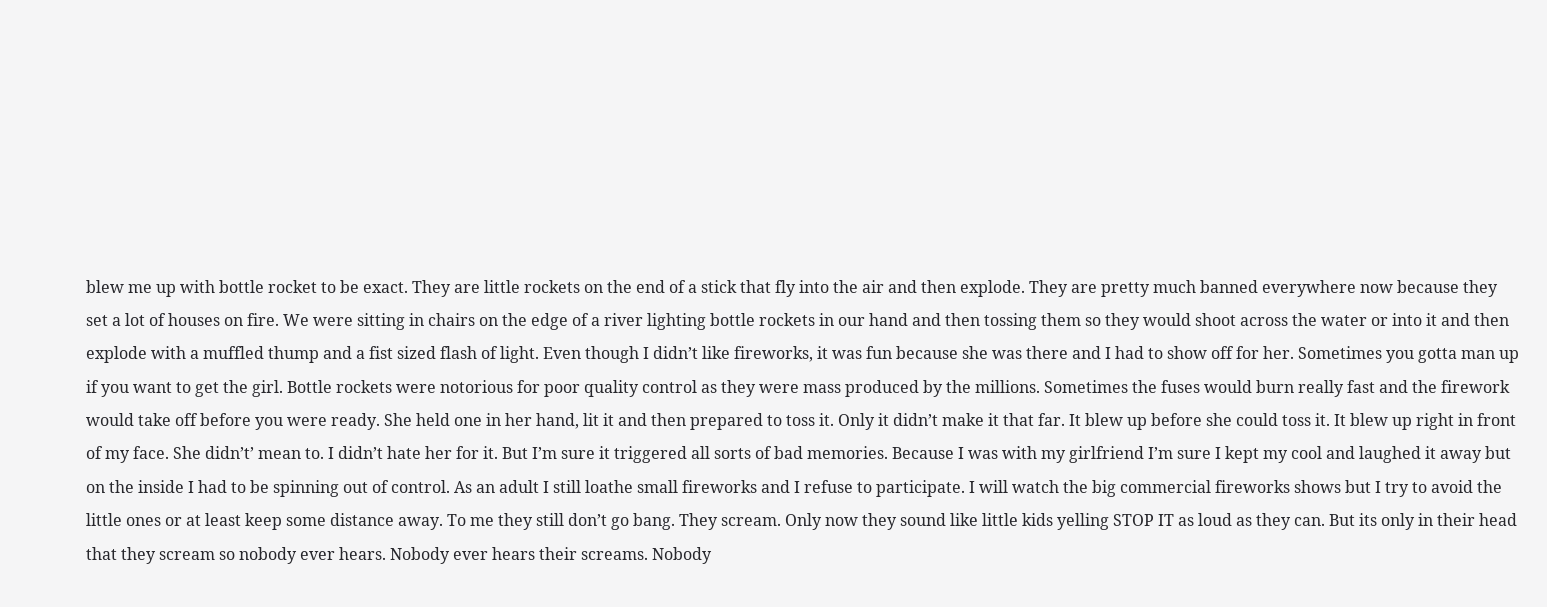blew me up with bottle rocket to be exact. They are little rockets on the end of a stick that fly into the air and then explode. They are pretty much banned everywhere now because they set a lot of houses on fire. We were sitting in chairs on the edge of a river lighting bottle rockets in our hand and then tossing them so they would shoot across the water or into it and then explode with a muffled thump and a fist sized flash of light. Even though I didn’t like fireworks, it was fun because she was there and I had to show off for her. Sometimes you gotta man up if you want to get the girl. Bottle rockets were notorious for poor quality control as they were mass produced by the millions. Sometimes the fuses would burn really fast and the firework would take off before you were ready. She held one in her hand, lit it and then prepared to toss it. Only it didn’t make it that far. It blew up before she could toss it. It blew up right in front of my face. She didn’t’ mean to. I didn’t hate her for it. But I’m sure it triggered all sorts of bad memories. Because I was with my girlfriend I’m sure I kept my cool and laughed it away but on the inside I had to be spinning out of control. As an adult I still loathe small fireworks and I refuse to participate. I will watch the big commercial fireworks shows but I try to avoid the little ones or at least keep some distance away. To me they still don’t go bang. They scream. Only now they sound like little kids yelling STOP IT as loud as they can. But its only in their head that they scream so nobody ever hears. Nobody ever hears their screams. Nobody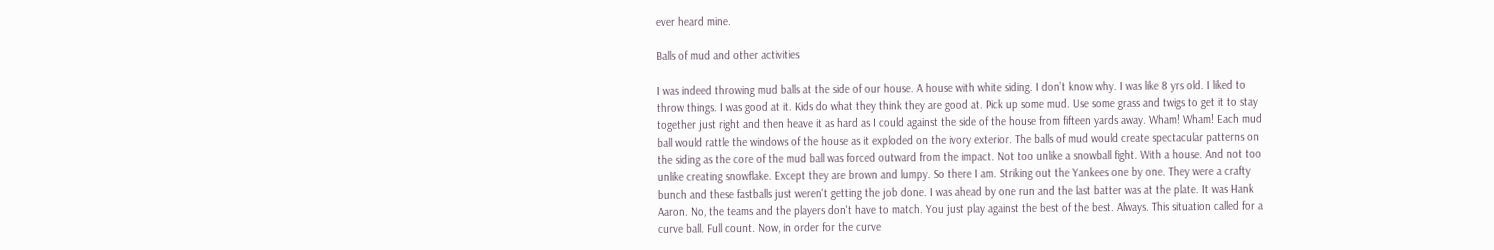ever heard mine.

Balls of mud and other activities

I was indeed throwing mud balls at the side of our house. A house with white siding. I don’t know why. I was like 8 yrs old. I liked to throw things. I was good at it. Kids do what they think they are good at. Pick up some mud. Use some grass and twigs to get it to stay together just right and then heave it as hard as I could against the side of the house from fifteen yards away. Wham! Wham! Each mud ball would rattle the windows of the house as it exploded on the ivory exterior. The balls of mud would create spectacular patterns on the siding as the core of the mud ball was forced outward from the impact. Not too unlike a snowball fight. With a house. And not too unlike creating snowflake. Except they are brown and lumpy. So there I am. Striking out the Yankees one by one. They were a crafty bunch and these fastballs just weren't getting the job done. I was ahead by one run and the last batter was at the plate. It was Hank Aaron. No, the teams and the players don't have to match. You just play against the best of the best. Always. This situation called for a curve ball. Full count. Now, in order for the curve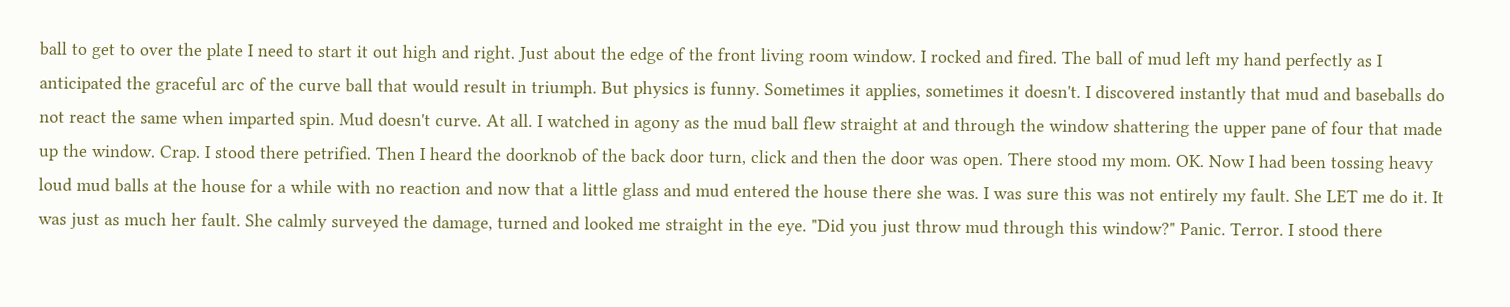ball to get to over the plate I need to start it out high and right. Just about the edge of the front living room window. I rocked and fired. The ball of mud left my hand perfectly as I anticipated the graceful arc of the curve ball that would result in triumph. But physics is funny. Sometimes it applies, sometimes it doesn't. I discovered instantly that mud and baseballs do not react the same when imparted spin. Mud doesn't curve. At all. I watched in agony as the mud ball flew straight at and through the window shattering the upper pane of four that made up the window. Crap. I stood there petrified. Then I heard the doorknob of the back door turn, click and then the door was open. There stood my mom. OK. Now I had been tossing heavy loud mud balls at the house for a while with no reaction and now that a little glass and mud entered the house there she was. I was sure this was not entirely my fault. She LET me do it. It was just as much her fault. She calmly surveyed the damage, turned and looked me straight in the eye. "Did you just throw mud through this window?" Panic. Terror. I stood there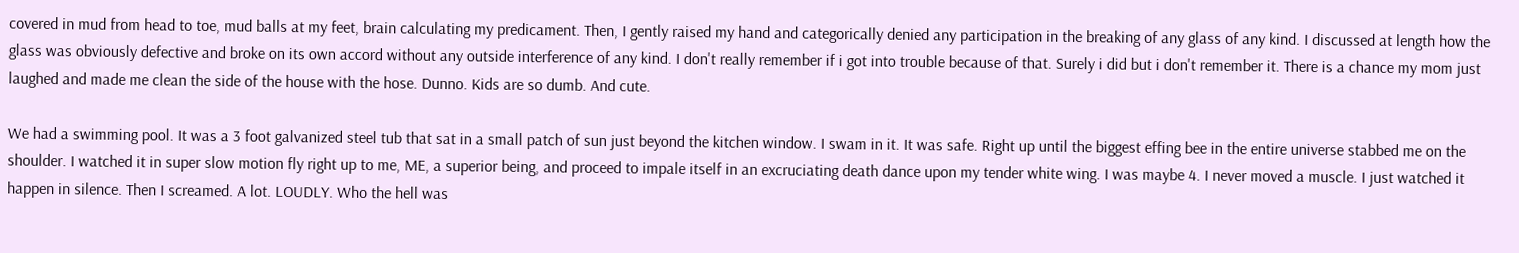covered in mud from head to toe, mud balls at my feet, brain calculating my predicament. Then, I gently raised my hand and categorically denied any participation in the breaking of any glass of any kind. I discussed at length how the glass was obviously defective and broke on its own accord without any outside interference of any kind. I don't really remember if i got into trouble because of that. Surely i did but i don't remember it. There is a chance my mom just laughed and made me clean the side of the house with the hose. Dunno. Kids are so dumb. And cute.

We had a swimming pool. It was a 3 foot galvanized steel tub that sat in a small patch of sun just beyond the kitchen window. I swam in it. It was safe. Right up until the biggest effing bee in the entire universe stabbed me on the shoulder. I watched it in super slow motion fly right up to me, ME, a superior being, and proceed to impale itself in an excruciating death dance upon my tender white wing. I was maybe 4. I never moved a muscle. I just watched it happen in silence. Then I screamed. A lot. LOUDLY. Who the hell was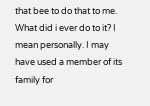that bee to do that to me. What did i ever do to it? I mean personally. I may have used a member of its family for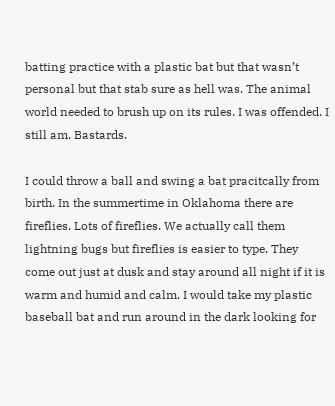batting practice with a plastic bat but that wasn’t personal but that stab sure as hell was. The animal world needed to brush up on its rules. I was offended. I still am. Bastards.

I could throw a ball and swing a bat pracitcally from birth. In the summertime in Oklahoma there are fireflies. Lots of fireflies. We actually call them lightning bugs but fireflies is easier to type. They come out just at dusk and stay around all night if it is warm and humid and calm. I would take my plastic baseball bat and run around in the dark looking for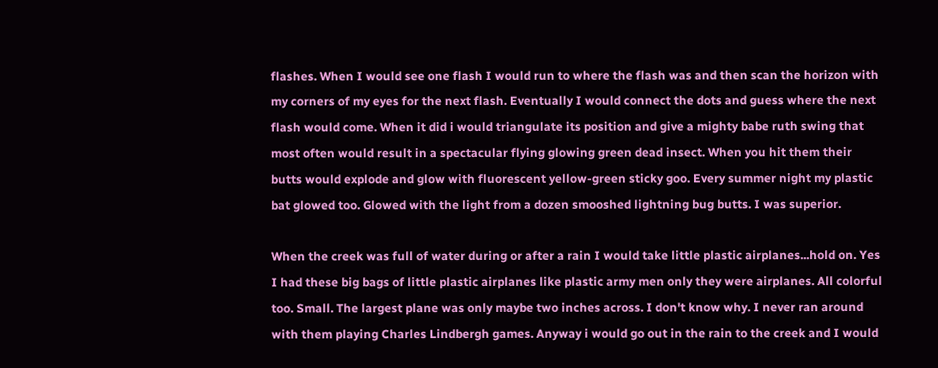flashes. When I would see one flash I would run to where the flash was and then scan the horizon with my corners of my eyes for the next flash. Eventually I would connect the dots and guess where the next flash would come. When it did i would triangulate its position and give a mighty babe ruth swing that most often would result in a spectacular flying glowing green dead insect. When you hit them their butts would explode and glow with fluorescent yellow-green sticky goo. Every summer night my plastic bat glowed too. Glowed with the light from a dozen smooshed lightning bug butts. I was superior.

When the creek was full of water during or after a rain I would take little plastic airplanes...hold on. Yes I had these big bags of little plastic airplanes like plastic army men only they were airplanes. All colorful too. Small. The largest plane was only maybe two inches across. I don't know why. I never ran around with them playing Charles Lindbergh games. Anyway i would go out in the rain to the creek and I would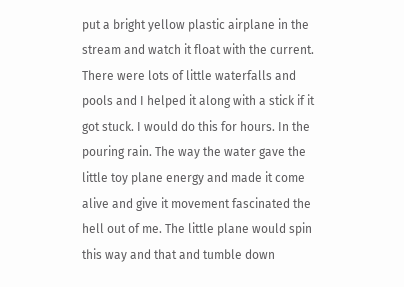put a bright yellow plastic airplane in the stream and watch it float with the current. There were lots of little waterfalls and pools and I helped it along with a stick if it got stuck. I would do this for hours. In the pouring rain. The way the water gave the little toy plane energy and made it come alive and give it movement fascinated the hell out of me. The little plane would spin this way and that and tumble down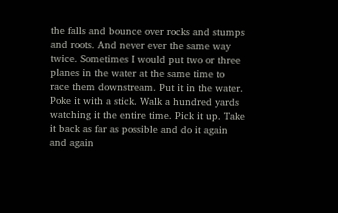the falls and bounce over rocks and stumps and roots. And never ever the same way twice. Sometimes I would put two or three planes in the water at the same time to race them downstream. Put it in the water. Poke it with a stick. Walk a hundred yards watching it the entire time. Pick it up. Take it back as far as possible and do it again and again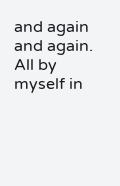and again and again. All by myself in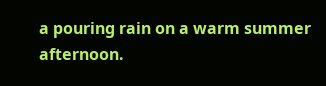a pouring rain on a warm summer afternoon.